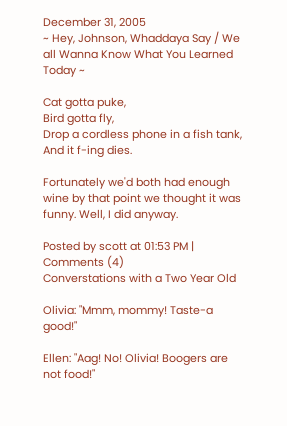December 31, 2005
~ Hey, Johnson, Whaddaya Say / We all Wanna Know What You Learned Today ~

Cat gotta puke,
Bird gotta fly,
Drop a cordless phone in a fish tank,
And it f-ing dies.

Fortunately we'd both had enough wine by that point we thought it was funny. Well, I did anyway.

Posted by scott at 01:53 PM | Comments (4)
Converstations with a Two Year Old

Olivia: "Mmm, mommy! Taste-a good!"

Ellen: "Aag! No! Olivia! Boogers are not food!"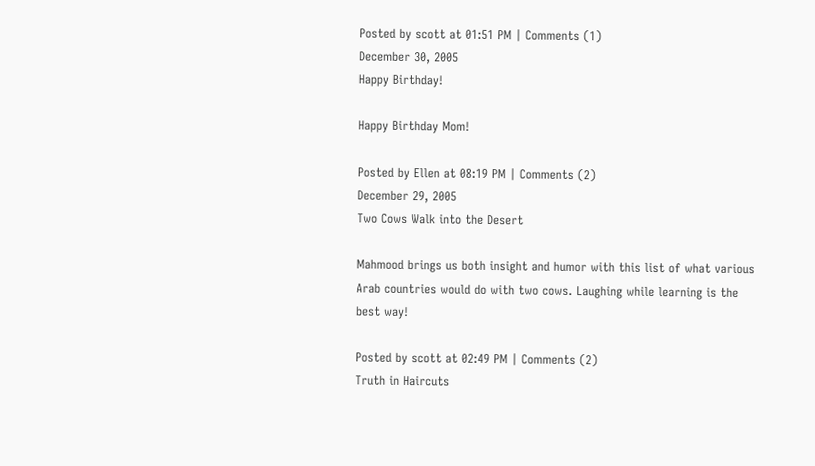Posted by scott at 01:51 PM | Comments (1)
December 30, 2005
Happy Birthday!

Happy Birthday Mom!

Posted by Ellen at 08:19 PM | Comments (2)
December 29, 2005
Two Cows Walk into the Desert

Mahmood brings us both insight and humor with this list of what various Arab countries would do with two cows. Laughing while learning is the best way!

Posted by scott at 02:49 PM | Comments (2)
Truth in Haircuts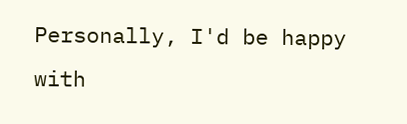Personally, I'd be happy with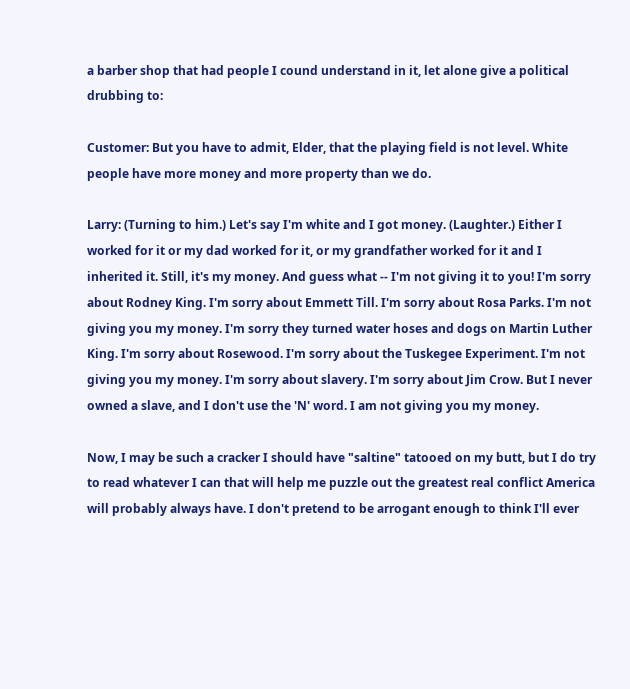a barber shop that had people I cound understand in it, let alone give a political drubbing to:

Customer: But you have to admit, Elder, that the playing field is not level. White people have more money and more property than we do.

Larry: (Turning to him.) Let's say I'm white and I got money. (Laughter.) Either I worked for it or my dad worked for it, or my grandfather worked for it and I inherited it. Still, it's my money. And guess what -- I'm not giving it to you! I'm sorry about Rodney King. I'm sorry about Emmett Till. I'm sorry about Rosa Parks. I'm not giving you my money. I'm sorry they turned water hoses and dogs on Martin Luther King. I'm sorry about Rosewood. I'm sorry about the Tuskegee Experiment. I'm not giving you my money. I'm sorry about slavery. I'm sorry about Jim Crow. But I never owned a slave, and I don't use the 'N' word. I am not giving you my money.

Now, I may be such a cracker I should have "saltine" tatooed on my butt, but I do try to read whatever I can that will help me puzzle out the greatest real conflict America will probably always have. I don't pretend to be arrogant enough to think I'll ever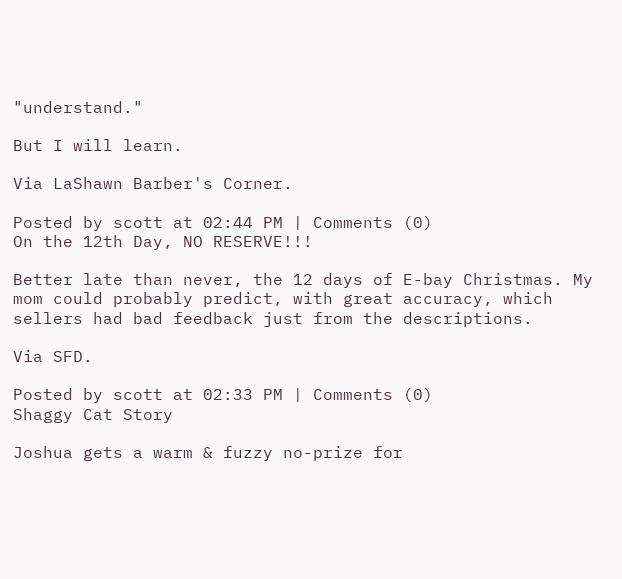"understand."

But I will learn.

Via LaShawn Barber's Corner.

Posted by scott at 02:44 PM | Comments (0)
On the 12th Day, NO RESERVE!!!

Better late than never, the 12 days of E-bay Christmas. My mom could probably predict, with great accuracy, which sellers had bad feedback just from the descriptions.

Via SFD.

Posted by scott at 02:33 PM | Comments (0)
Shaggy Cat Story

Joshua gets a warm & fuzzy no-prize for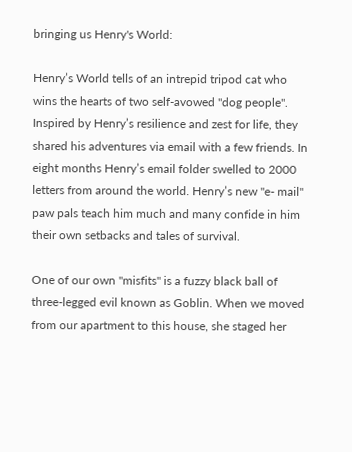bringing us Henry's World:

Henry’s World tells of an intrepid tripod cat who wins the hearts of two self-avowed "dog people". Inspired by Henry’s resilience and zest for life, they shared his adventures via email with a few friends. In eight months Henry’s email folder swelled to 2000 letters from around the world. Henry’s new "e- mail" paw pals teach him much and many confide in him their own setbacks and tales of survival.

One of our own "misfits" is a fuzzy black ball of three-legged evil known as Goblin. When we moved from our apartment to this house, she staged her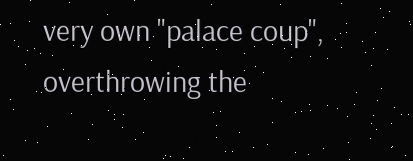very own "palace coup", overthrowing the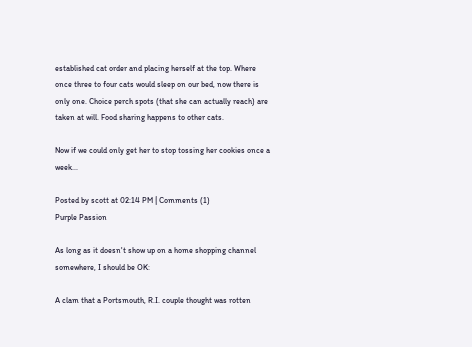established cat order and placing herself at the top. Where once three to four cats would sleep on our bed, now there is only one. Choice perch spots (that she can actually reach) are taken at will. Food sharing happens to other cats.

Now if we could only get her to stop tossing her cookies once a week...

Posted by scott at 02:14 PM | Comments (1)
Purple Passion

As long as it doesn't show up on a home shopping channel somewhere, I should be OK:

A clam that a Portsmouth, R.I. couple thought was rotten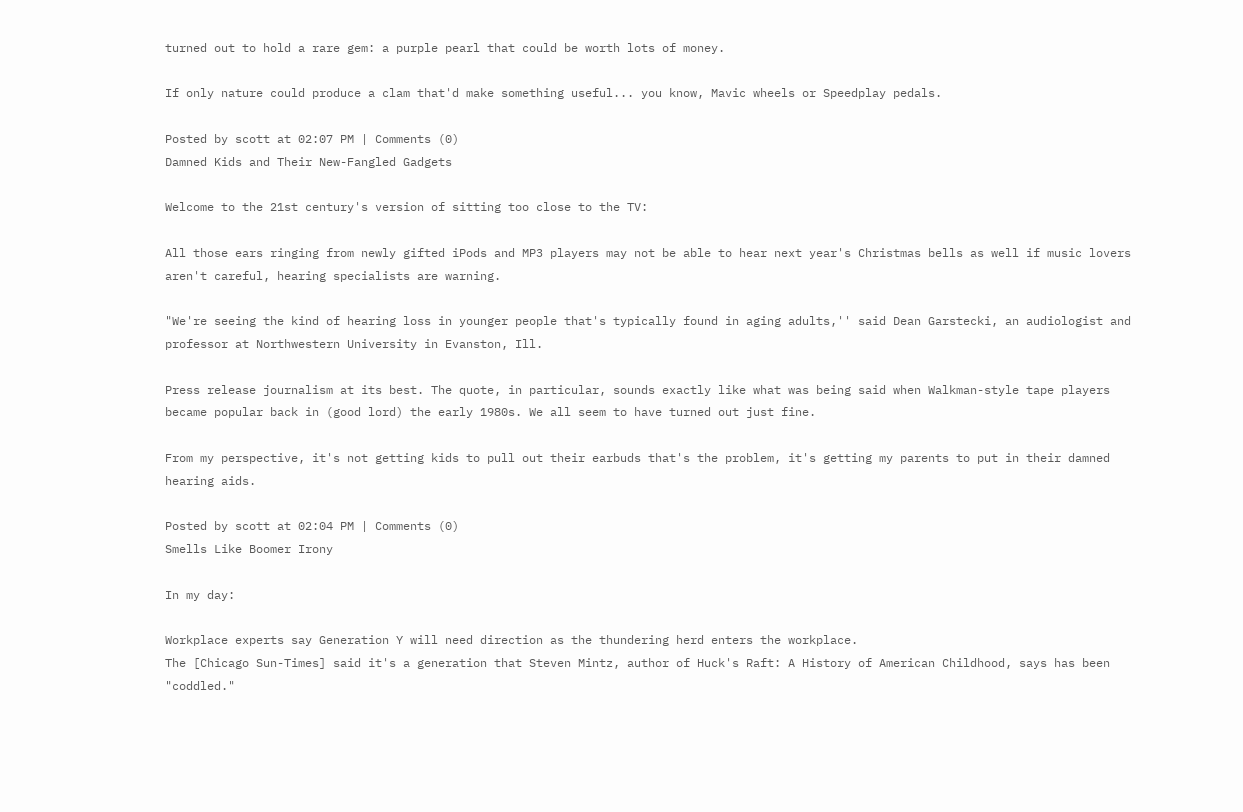turned out to hold a rare gem: a purple pearl that could be worth lots of money.

If only nature could produce a clam that'd make something useful... you know, Mavic wheels or Speedplay pedals.

Posted by scott at 02:07 PM | Comments (0)
Damned Kids and Their New-Fangled Gadgets

Welcome to the 21st century's version of sitting too close to the TV:

All those ears ringing from newly gifted iPods and MP3 players may not be able to hear next year's Christmas bells as well if music lovers aren't careful, hearing specialists are warning.

"We're seeing the kind of hearing loss in younger people that's typically found in aging adults,'' said Dean Garstecki, an audiologist and professor at Northwestern University in Evanston, Ill.

Press release journalism at its best. The quote, in particular, sounds exactly like what was being said when Walkman-style tape players became popular back in (good lord) the early 1980s. We all seem to have turned out just fine.

From my perspective, it's not getting kids to pull out their earbuds that's the problem, it's getting my parents to put in their damned hearing aids.

Posted by scott at 02:04 PM | Comments (0)
Smells Like Boomer Irony

In my day:

Workplace experts say Generation Y will need direction as the thundering herd enters the workplace.
The [Chicago Sun-Times] said it's a generation that Steven Mintz, author of Huck's Raft: A History of American Childhood, says has been "coddled."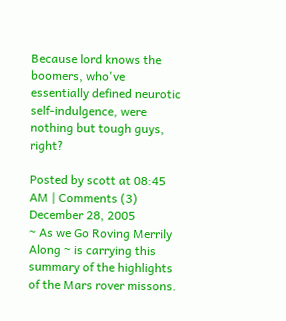Because lord knows the boomers, who've essentially defined neurotic self-indulgence, were nothing but tough guys, right?

Posted by scott at 08:45 AM | Comments (3)
December 28, 2005
~ As we Go Roving Merrily Along ~ is carrying this summary of the highlights of the Mars rover missons.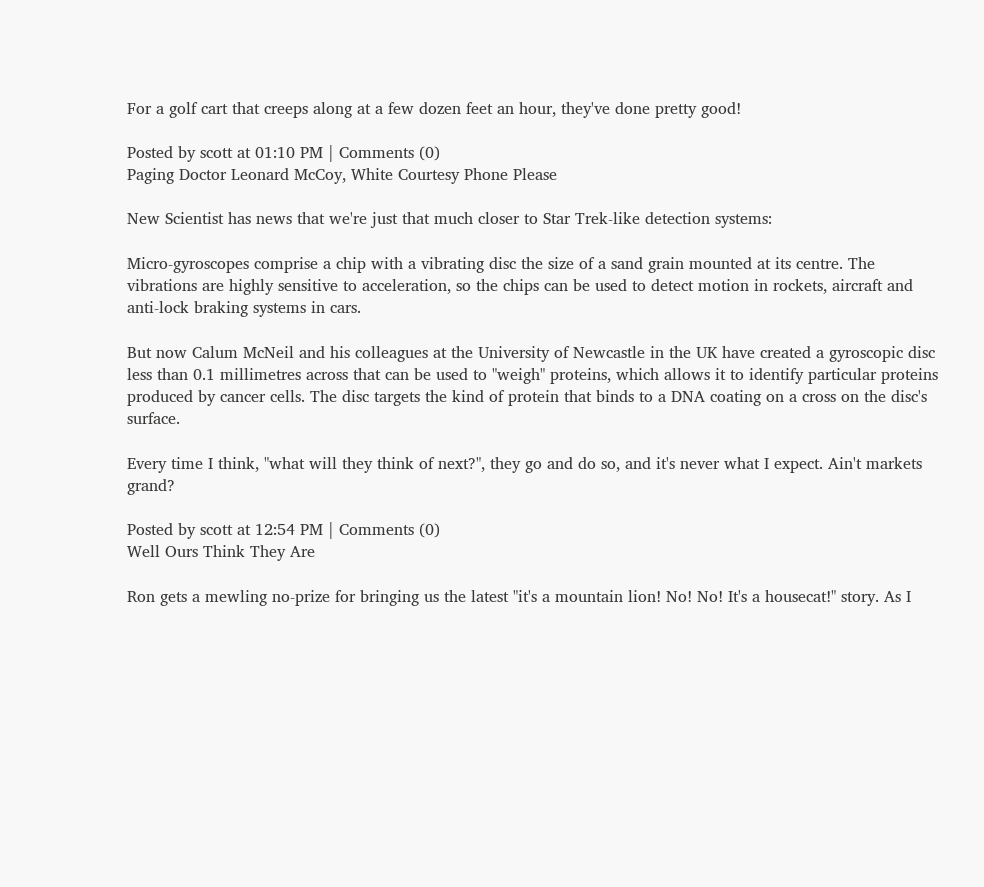For a golf cart that creeps along at a few dozen feet an hour, they've done pretty good!

Posted by scott at 01:10 PM | Comments (0)
Paging Doctor Leonard McCoy, White Courtesy Phone Please

New Scientist has news that we're just that much closer to Star Trek-like detection systems:

Micro-gyroscopes comprise a chip with a vibrating disc the size of a sand grain mounted at its centre. The vibrations are highly sensitive to acceleration, so the chips can be used to detect motion in rockets, aircraft and anti-lock braking systems in cars.

But now Calum McNeil and his colleagues at the University of Newcastle in the UK have created a gyroscopic disc less than 0.1 millimetres across that can be used to "weigh" proteins, which allows it to identify particular proteins produced by cancer cells. The disc targets the kind of protein that binds to a DNA coating on a cross on the disc's surface.

Every time I think, "what will they think of next?", they go and do so, and it's never what I expect. Ain't markets grand?

Posted by scott at 12:54 PM | Comments (0)
Well Ours Think They Are

Ron gets a mewling no-prize for bringing us the latest "it's a mountain lion! No! No! It's a housecat!" story. As I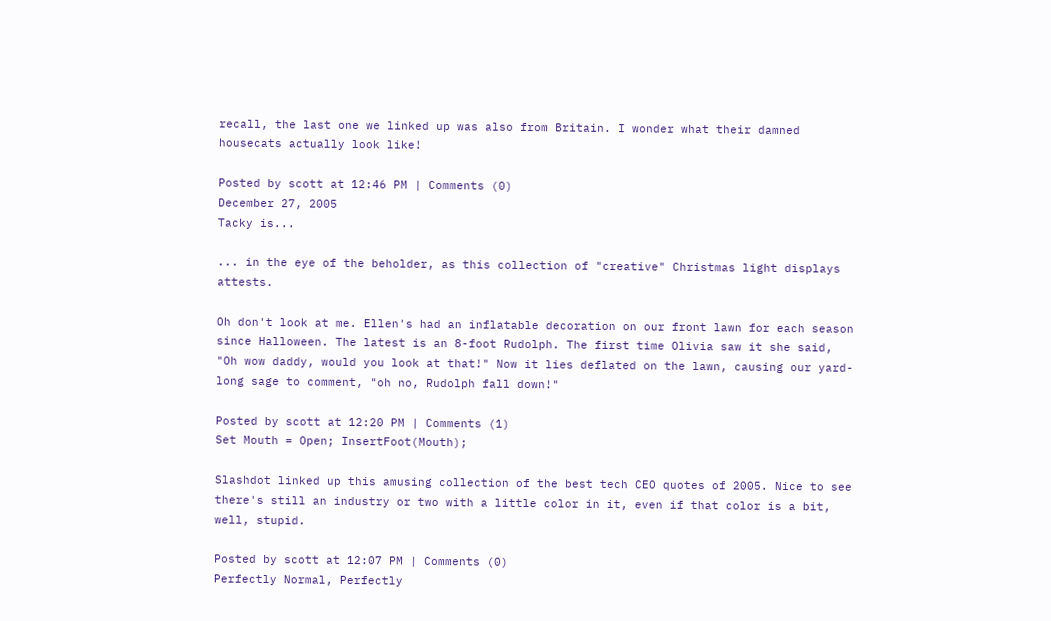recall, the last one we linked up was also from Britain. I wonder what their damned housecats actually look like!

Posted by scott at 12:46 PM | Comments (0)
December 27, 2005
Tacky is...

... in the eye of the beholder, as this collection of "creative" Christmas light displays attests.

Oh don't look at me. Ellen's had an inflatable decoration on our front lawn for each season since Halloween. The latest is an 8-foot Rudolph. The first time Olivia saw it she said, "Oh wow daddy, would you look at that!" Now it lies deflated on the lawn, causing our yard-long sage to comment, "oh no, Rudolph fall down!"

Posted by scott at 12:20 PM | Comments (1)
Set Mouth = Open; InsertFoot(Mouth);

Slashdot linked up this amusing collection of the best tech CEO quotes of 2005. Nice to see there's still an industry or two with a little color in it, even if that color is a bit, well, stupid.

Posted by scott at 12:07 PM | Comments (0)
Perfectly Normal, Perfectly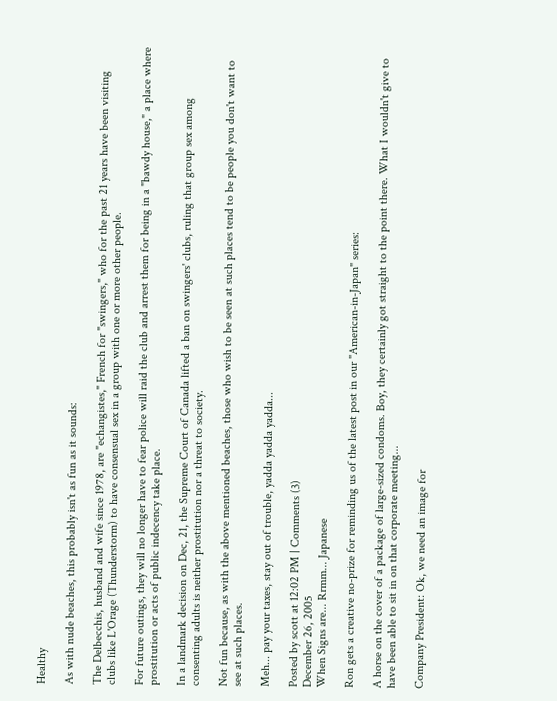Healthy

As with nude beaches, this probably isn't as fun as it sounds:

The Delbecchis, husband and wife since 1978, are "echangistes," French for "swingers," who for the past 21 years have been visiting clubs like L'Orage (Thunderstorm) to have consensual sex in a group with one or more other people.

For future outings, they will no longer have to fear police will raid the club and arrest them for being in a "bawdy house," a place where prostitution or acts of public indecency take place.

In a landmark decision on Dec, 21, the Supreme Court of Canada lifted a ban on swingers' clubs, ruling that group sex among consenting adults is neither prostitution nor a threat to society.

Not fun because, as with the above mentioned beaches, those who wish to be seen at such places tend to be people you don't want to see at such places.

Meh... pay your taxes, stay out of trouble, yadda yadda yadda...

Posted by scott at 12:02 PM | Comments (3)
December 26, 2005
When Signs are... Rrmm... Japanese

Ron gets a creative no-prize for reminding us of the latest post in our "American-in-Japan" series:

A horse on the cover of a package of large-sized condoms. Boy, they certainly got straight to the point there. What I wouldn't give to have been able to sit in on that corporate meeting...

Company President: Ok, we need an image for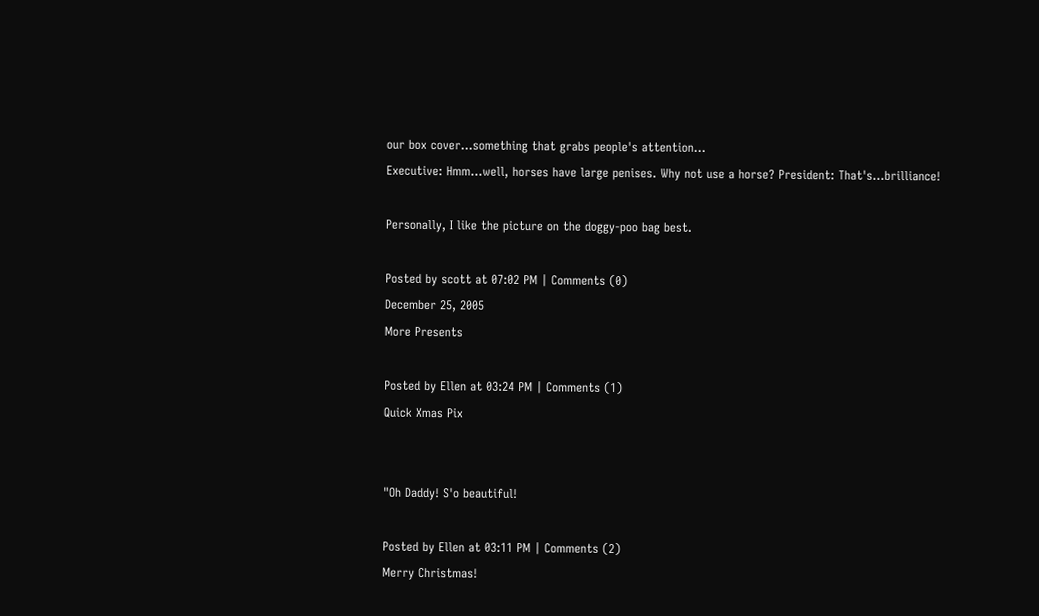our box cover...something that grabs people's attention...
Executive: Hmm...well, horses have large penises. Why not use a horse? President: That's...brilliance!

Personally, I like the picture on the doggy-poo bag best.

Posted by scott at 07:02 PM | Comments (0)
December 25, 2005
More Presents

Posted by Ellen at 03:24 PM | Comments (1)
Quick Xmas Pix


"Oh Daddy! S'o beautiful!

Posted by Ellen at 03:11 PM | Comments (2)
Merry Christmas!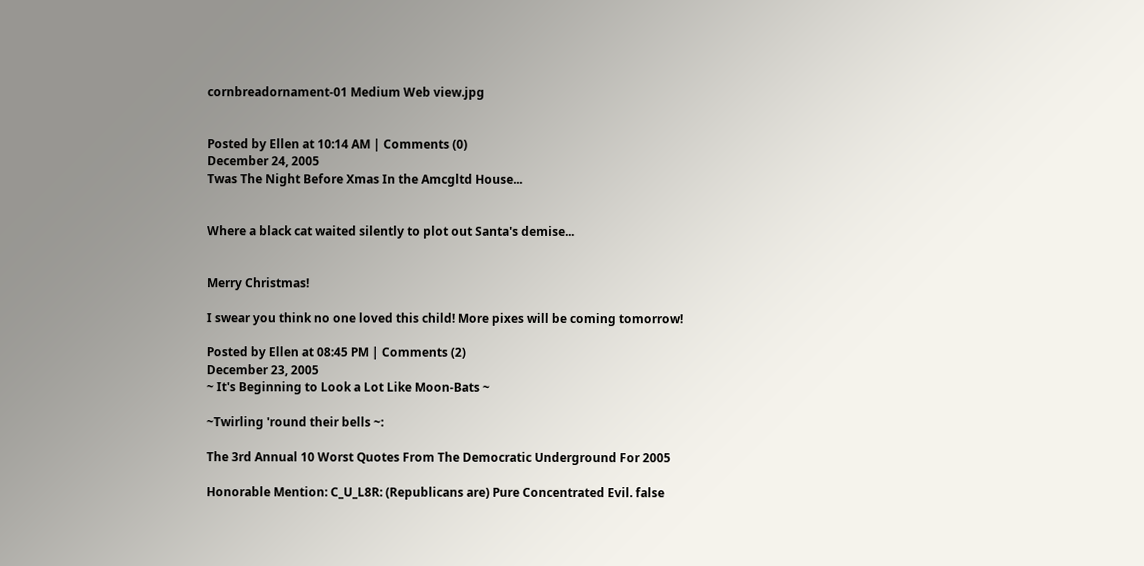cornbreadornament-01 Medium Web view.jpg


Posted by Ellen at 10:14 AM | Comments (0)
December 24, 2005
Twas The Night Before Xmas In the Amcgltd House...


Where a black cat waited silently to plot out Santa's demise...


Merry Christmas!

I swear you think no one loved this child! More pixes will be coming tomorrow!

Posted by Ellen at 08:45 PM | Comments (2)
December 23, 2005
~ It's Beginning to Look a Lot Like Moon-Bats ~

~Twirling 'round their bells ~:

The 3rd Annual 10 Worst Quotes From The Democratic Underground For 2005

Honorable Mention: C_U_L8R: (Republicans are) Pure Concentrated Evil. false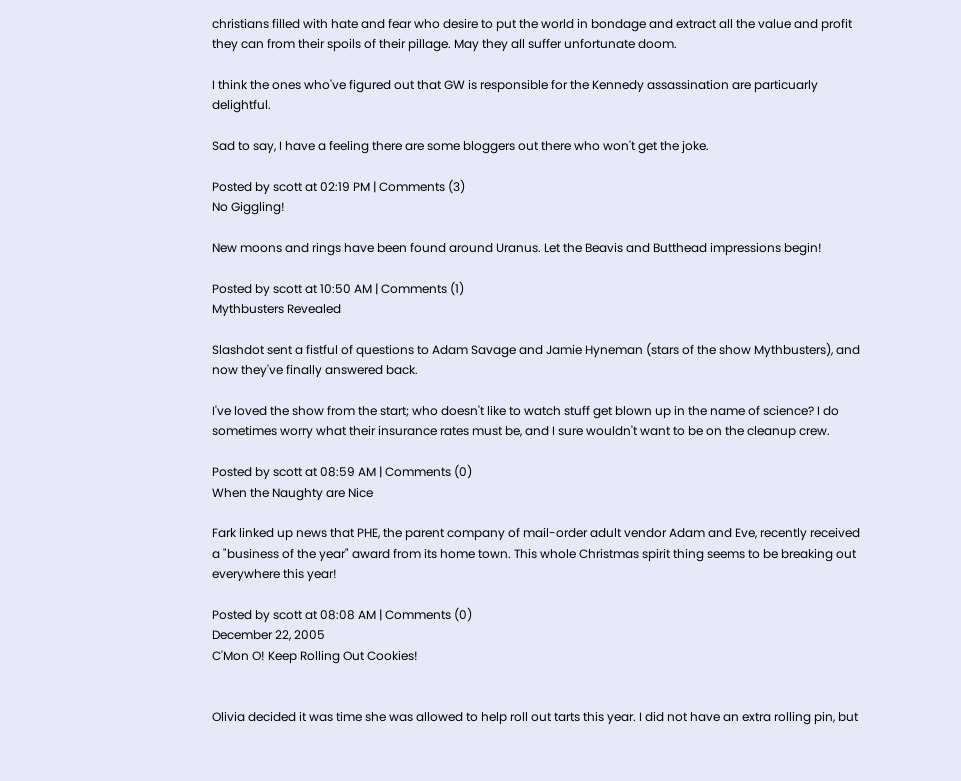christians filled with hate and fear who desire to put the world in bondage and extract all the value and profit they can from their spoils of their pillage. May they all suffer unfortunate doom.

I think the ones who've figured out that GW is responsible for the Kennedy assassination are particuarly delightful.

Sad to say, I have a feeling there are some bloggers out there who won't get the joke.

Posted by scott at 02:19 PM | Comments (3)
No Giggling!

New moons and rings have been found around Uranus. Let the Beavis and Butthead impressions begin!

Posted by scott at 10:50 AM | Comments (1)
Mythbusters Revealed

Slashdot sent a fistful of questions to Adam Savage and Jamie Hyneman (stars of the show Mythbusters), and now they've finally answered back.

I've loved the show from the start; who doesn't like to watch stuff get blown up in the name of science? I do sometimes worry what their insurance rates must be, and I sure wouldn't want to be on the cleanup crew.

Posted by scott at 08:59 AM | Comments (0)
When the Naughty are Nice

Fark linked up news that PHE, the parent company of mail-order adult vendor Adam and Eve, recently received a "business of the year" award from its home town. This whole Christmas spirit thing seems to be breaking out everywhere this year!

Posted by scott at 08:08 AM | Comments (0)
December 22, 2005
C'Mon O! Keep Rolling Out Cookies!


Olivia decided it was time she was allowed to help roll out tarts this year. I did not have an extra rolling pin, but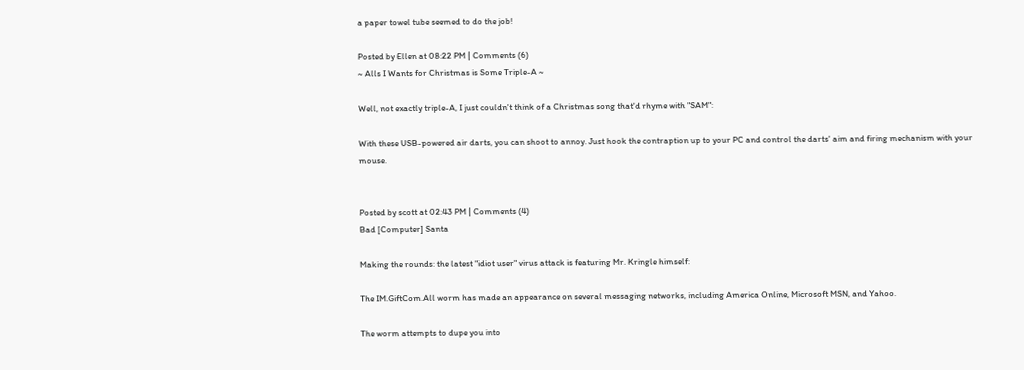a paper towel tube seemed to do the job!

Posted by Ellen at 08:22 PM | Comments (6)
~ Alls I Wants for Christmas is Some Triple-A ~

Well, not exactly triple-A, I just couldn't think of a Christmas song that'd rhyme with "SAM":

With these USB-powered air darts, you can shoot to annoy. Just hook the contraption up to your PC and control the darts' aim and firing mechanism with your mouse.


Posted by scott at 02:43 PM | Comments (4)
Bad [Computer] Santa

Making the rounds: the latest "idiot user" virus attack is featuring Mr. Kringle himself:

The IM.GiftCom.All worm has made an appearance on several messaging networks, including America Online, Microsoft MSN, and Yahoo.

The worm attempts to dupe you into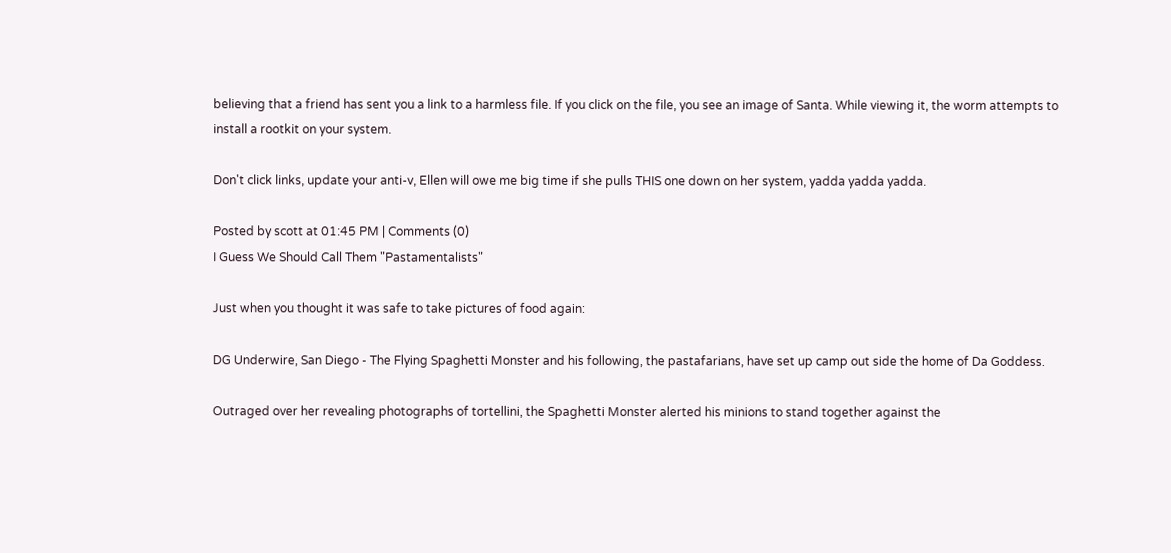believing that a friend has sent you a link to a harmless file. If you click on the file, you see an image of Santa. While viewing it, the worm attempts to install a rootkit on your system.

Don't click links, update your anti-v, Ellen will owe me big time if she pulls THIS one down on her system, yadda yadda yadda.

Posted by scott at 01:45 PM | Comments (0)
I Guess We Should Call Them "Pastamentalists"

Just when you thought it was safe to take pictures of food again:

DG Underwire, San Diego - The Flying Spaghetti Monster and his following, the pastafarians, have set up camp out side the home of Da Goddess.

Outraged over her revealing photographs of tortellini, the Spaghetti Monster alerted his minions to stand together against the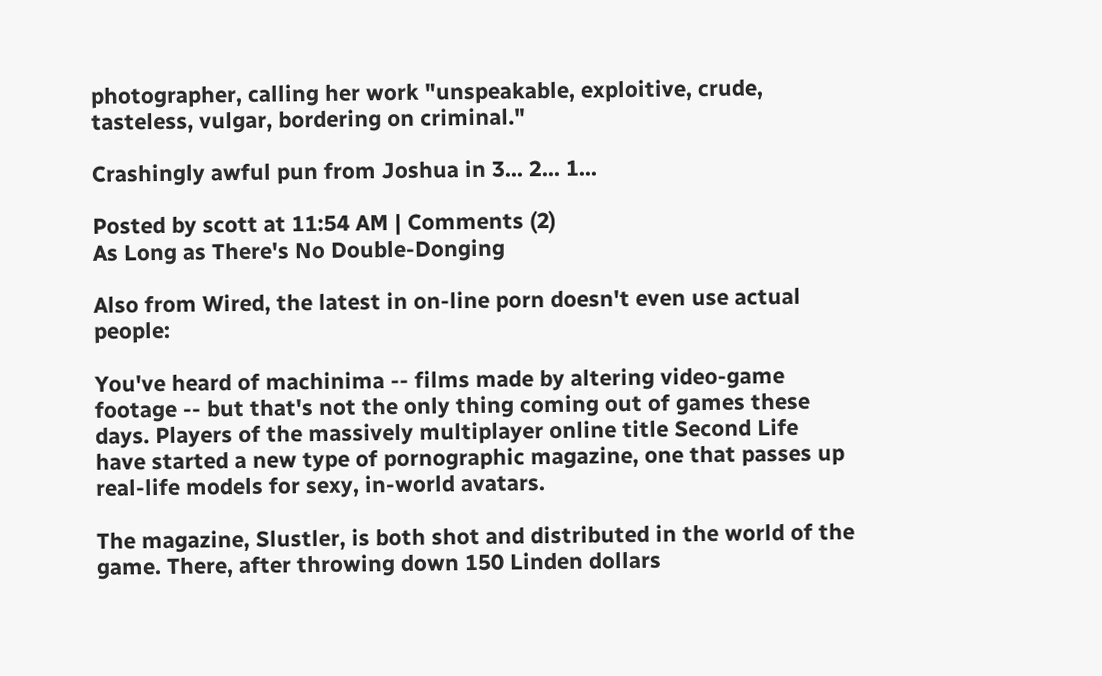photographer, calling her work "unspeakable, exploitive, crude, tasteless, vulgar, bordering on criminal."

Crashingly awful pun from Joshua in 3... 2... 1...

Posted by scott at 11:54 AM | Comments (2)
As Long as There's No Double-Donging

Also from Wired, the latest in on-line porn doesn't even use actual people:

You've heard of machinima -- films made by altering video-game footage -- but that's not the only thing coming out of games these days. Players of the massively multiplayer online title Second Life have started a new type of pornographic magazine, one that passes up real-life models for sexy, in-world avatars.

The magazine, Slustler, is both shot and distributed in the world of the game. There, after throwing down 150 Linden dollars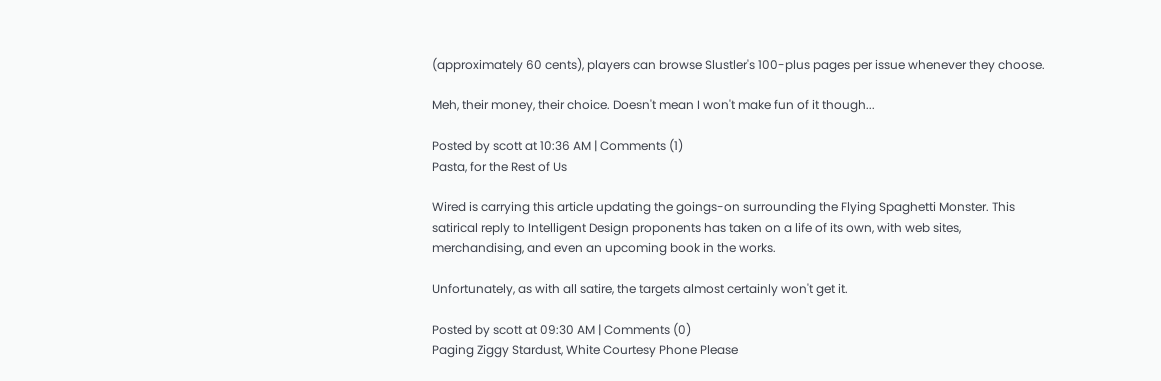(approximately 60 cents), players can browse Slustler's 100-plus pages per issue whenever they choose.

Meh, their money, their choice. Doesn't mean I won't make fun of it though...

Posted by scott at 10:36 AM | Comments (1)
Pasta, for the Rest of Us

Wired is carrying this article updating the goings-on surrounding the Flying Spaghetti Monster. This satirical reply to Intelligent Design proponents has taken on a life of its own, with web sites, merchandising, and even an upcoming book in the works.

Unfortunately, as with all satire, the targets almost certainly won't get it.

Posted by scott at 09:30 AM | Comments (0)
Paging Ziggy Stardust, White Courtesy Phone Please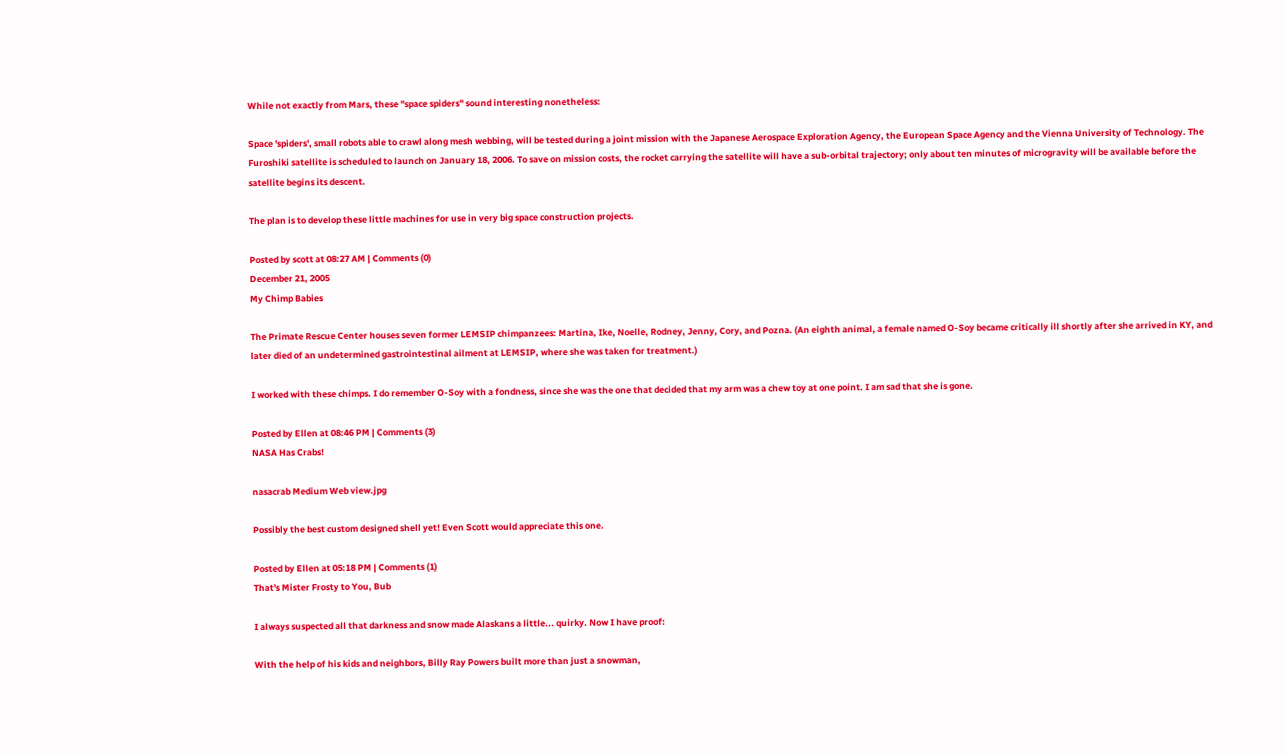While not exactly from Mars, these "space spiders" sound interesting nonetheless:

Space 'spiders', small robots able to crawl along mesh webbing, will be tested during a joint mission with the Japanese Aerospace Exploration Agency, the European Space Agency and the Vienna University of Technology. The Furoshiki satellite is scheduled to launch on January 18, 2006. To save on mission costs, the rocket carrying the satellite will have a sub-orbital trajectory; only about ten minutes of microgravity will be available before the satellite begins its descent.

The plan is to develop these little machines for use in very big space construction projects.

Posted by scott at 08:27 AM | Comments (0)
December 21, 2005
My Chimp Babies

The Primate Rescue Center houses seven former LEMSIP chimpanzees: Martina, Ike, Noelle, Rodney, Jenny, Cory, and Pozna. (An eighth animal, a female named O-Soy became critically ill shortly after she arrived in KY, and later died of an undetermined gastrointestinal ailment at LEMSIP, where she was taken for treatment.)

I worked with these chimps. I do remember O-Soy with a fondness, since she was the one that decided that my arm was a chew toy at one point. I am sad that she is gone.

Posted by Ellen at 08:46 PM | Comments (3)
NASA Has Crabs!

nasacrab Medium Web view.jpg

Possibly the best custom designed shell yet! Even Scott would appreciate this one.

Posted by Ellen at 05:18 PM | Comments (1)
That's Mister Frosty to You, Bub

I always suspected all that darkness and snow made Alaskans a little... quirky. Now I have proof:

With the help of his kids and neighbors, Billy Ray Powers built more than just a snowman,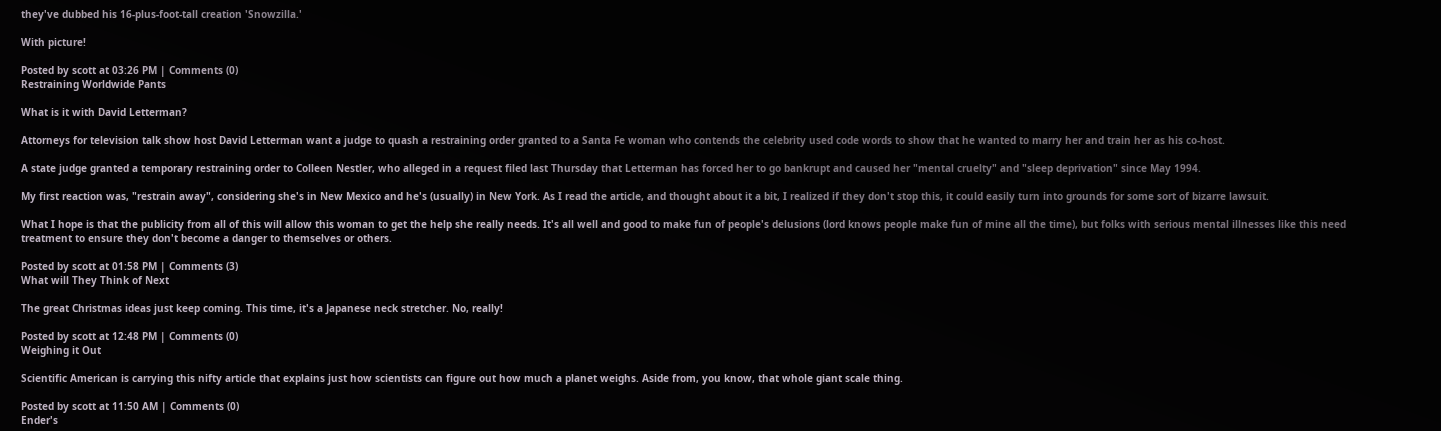they've dubbed his 16-plus-foot-tall creation 'Snowzilla.'

With picture!

Posted by scott at 03:26 PM | Comments (0)
Restraining Worldwide Pants

What is it with David Letterman?

Attorneys for television talk show host David Letterman want a judge to quash a restraining order granted to a Santa Fe woman who contends the celebrity used code words to show that he wanted to marry her and train her as his co-host.

A state judge granted a temporary restraining order to Colleen Nestler, who alleged in a request filed last Thursday that Letterman has forced her to go bankrupt and caused her "mental cruelty" and "sleep deprivation" since May 1994.

My first reaction was, "restrain away", considering she's in New Mexico and he's (usually) in New York. As I read the article, and thought about it a bit, I realized if they don't stop this, it could easily turn into grounds for some sort of bizarre lawsuit.

What I hope is that the publicity from all of this will allow this woman to get the help she really needs. It's all well and good to make fun of people's delusions (lord knows people make fun of mine all the time), but folks with serious mental illnesses like this need treatment to ensure they don't become a danger to themselves or others.

Posted by scott at 01:58 PM | Comments (3)
What will They Think of Next

The great Christmas ideas just keep coming. This time, it's a Japanese neck stretcher. No, really!

Posted by scott at 12:48 PM | Comments (0)
Weighing it Out

Scientific American is carrying this nifty article that explains just how scientists can figure out how much a planet weighs. Aside from, you know, that whole giant scale thing.

Posted by scott at 11:50 AM | Comments (0)
Ender's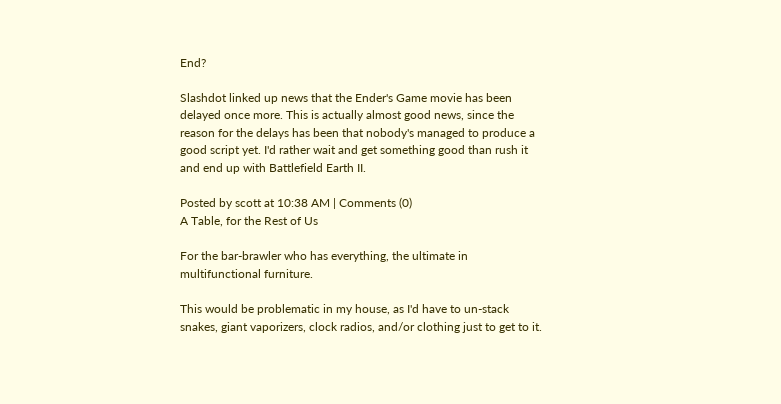End?

Slashdot linked up news that the Ender's Game movie has been delayed once more. This is actually almost good news, since the reason for the delays has been that nobody's managed to produce a good script yet. I'd rather wait and get something good than rush it and end up with Battlefield Earth II.

Posted by scott at 10:38 AM | Comments (0)
A Table, for the Rest of Us

For the bar-brawler who has everything, the ultimate in multifunctional furniture.

This would be problematic in my house, as I'd have to un-stack snakes, giant vaporizers, clock radios, and/or clothing just to get to it.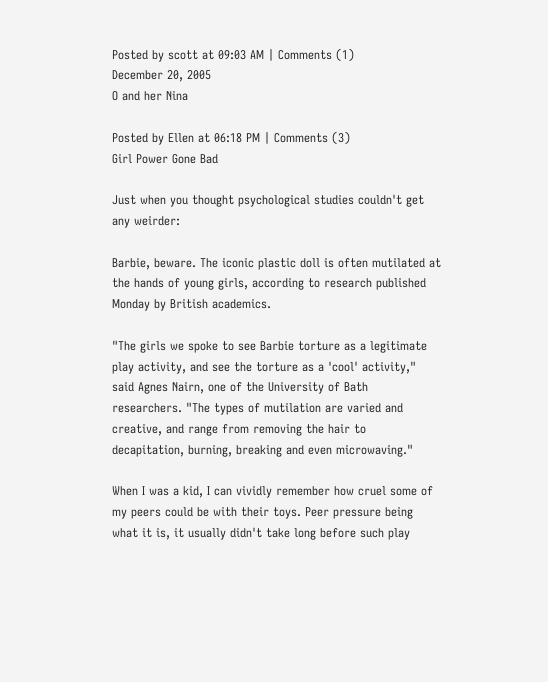Posted by scott at 09:03 AM | Comments (1)
December 20, 2005
O and her Nina

Posted by Ellen at 06:18 PM | Comments (3)
Girl Power Gone Bad

Just when you thought psychological studies couldn't get any weirder:

Barbie, beware. The iconic plastic doll is often mutilated at the hands of young girls, according to research published Monday by British academics.

"The girls we spoke to see Barbie torture as a legitimate play activity, and see the torture as a 'cool' activity," said Agnes Nairn, one of the University of Bath researchers. "The types of mutilation are varied and creative, and range from removing the hair to decapitation, burning, breaking and even microwaving."

When I was a kid, I can vividly remember how cruel some of my peers could be with their toys. Peer pressure being what it is, it usually didn't take long before such play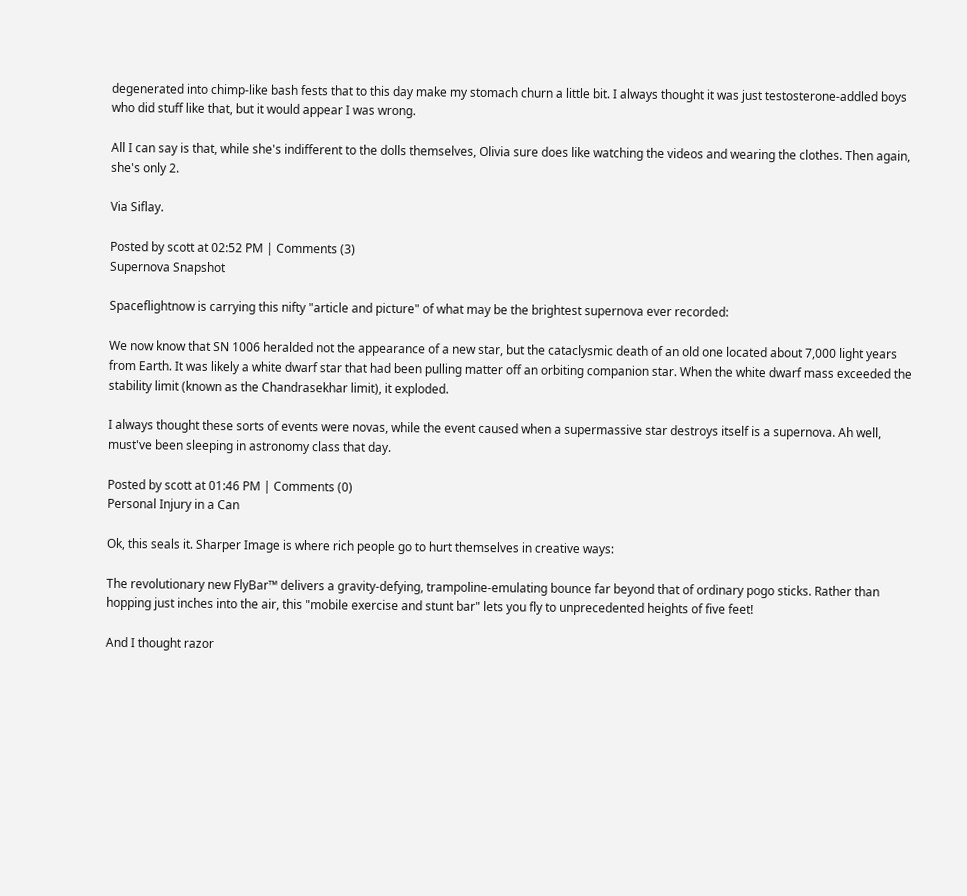degenerated into chimp-like bash fests that to this day make my stomach churn a little bit. I always thought it was just testosterone-addled boys who did stuff like that, but it would appear I was wrong.

All I can say is that, while she's indifferent to the dolls themselves, Olivia sure does like watching the videos and wearing the clothes. Then again, she's only 2.

Via Siflay.

Posted by scott at 02:52 PM | Comments (3)
Supernova Snapshot

Spaceflightnow is carrying this nifty "article and picture" of what may be the brightest supernova ever recorded:

We now know that SN 1006 heralded not the appearance of a new star, but the cataclysmic death of an old one located about 7,000 light years from Earth. It was likely a white dwarf star that had been pulling matter off an orbiting companion star. When the white dwarf mass exceeded the stability limit (known as the Chandrasekhar limit), it exploded.

I always thought these sorts of events were novas, while the event caused when a supermassive star destroys itself is a supernova. Ah well, must've been sleeping in astronomy class that day.

Posted by scott at 01:46 PM | Comments (0)
Personal Injury in a Can

Ok, this seals it. Sharper Image is where rich people go to hurt themselves in creative ways:

The revolutionary new FlyBar™ delivers a gravity-defying, trampoline-emulating bounce far beyond that of ordinary pogo sticks. Rather than hopping just inches into the air, this "mobile exercise and stunt bar" lets you fly to unprecedented heights of five feet!

And I thought razor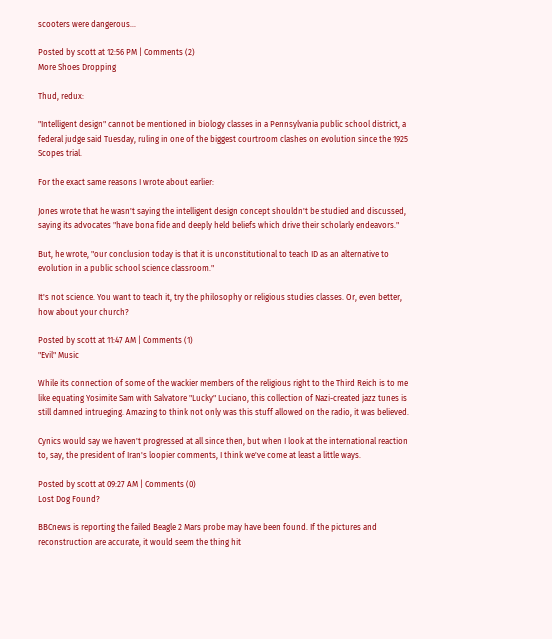scooters were dangerous...

Posted by scott at 12:56 PM | Comments (2)
More Shoes Dropping

Thud, redux:

"Intelligent design" cannot be mentioned in biology classes in a Pennsylvania public school district, a federal judge said Tuesday, ruling in one of the biggest courtroom clashes on evolution since the 1925 Scopes trial.

For the exact same reasons I wrote about earlier:

Jones wrote that he wasn't saying the intelligent design concept shouldn't be studied and discussed, saying its advocates "have bona fide and deeply held beliefs which drive their scholarly endeavors."

But, he wrote, "our conclusion today is that it is unconstitutional to teach ID as an alternative to evolution in a public school science classroom."

It's not science. You want to teach it, try the philosophy or religious studies classes. Or, even better, how about your church?

Posted by scott at 11:47 AM | Comments (1)
"Evil" Music

While its connection of some of the wackier members of the religious right to the Third Reich is to me like equating Yosimite Sam with Salvatore "Lucky" Luciano, this collection of Nazi-created jazz tunes is still damned intrueging. Amazing to think not only was this stuff allowed on the radio, it was believed.

Cynics would say we haven't progressed at all since then, but when I look at the international reaction to, say, the president of Iran's loopier comments, I think we've come at least a little ways.

Posted by scott at 09:27 AM | Comments (0)
Lost Dog Found?

BBCnews is reporting the failed Beagle 2 Mars probe may have been found. If the pictures and reconstruction are accurate, it would seem the thing hit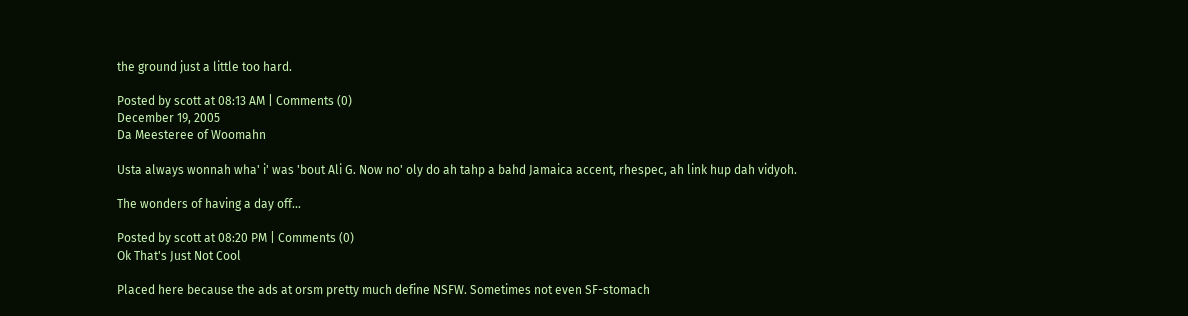the ground just a little too hard.

Posted by scott at 08:13 AM | Comments (0)
December 19, 2005
Da Meesteree of Woomahn

Usta always wonnah wha' i' was 'bout Ali G. Now no' oly do ah tahp a bahd Jamaica accent, rhespec, ah link hup dah vidyoh.

The wonders of having a day off...

Posted by scott at 08:20 PM | Comments (0)
Ok That's Just Not Cool

Placed here because the ads at orsm pretty much define NSFW. Sometimes not even SF-stomach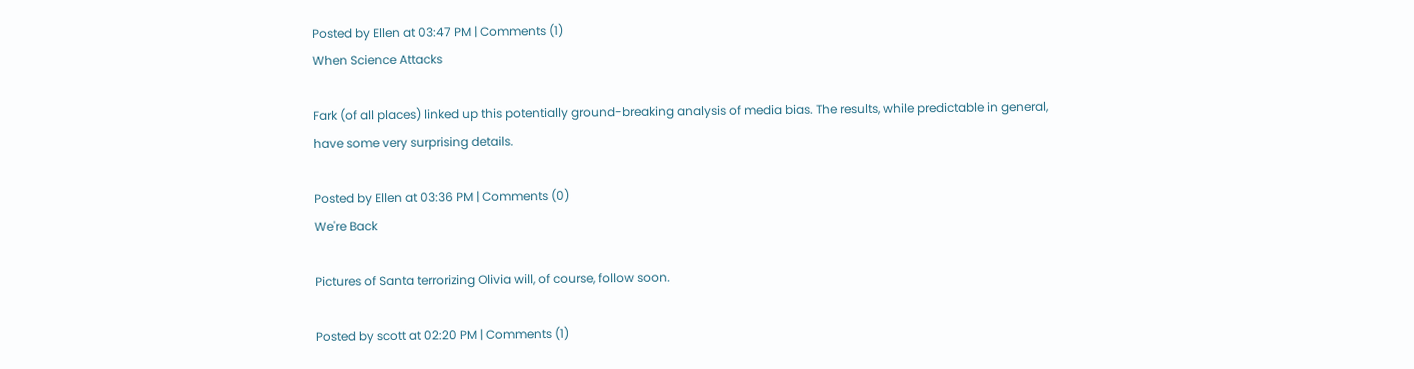Posted by Ellen at 03:47 PM | Comments (1)
When Science Attacks

Fark (of all places) linked up this potentially ground-breaking analysis of media bias. The results, while predictable in general, have some very surprising details.

Posted by Ellen at 03:36 PM | Comments (0)
We're Back

Pictures of Santa terrorizing Olivia will, of course, follow soon.

Posted by scott at 02:20 PM | Comments (1)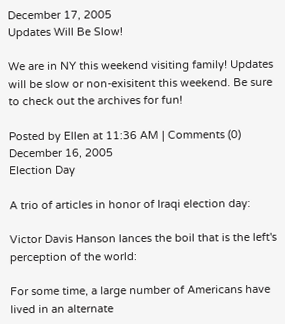December 17, 2005
Updates Will Be Slow!

We are in NY this weekend visiting family! Updates will be slow or non-exisitent this weekend. Be sure to check out the archives for fun!

Posted by Ellen at 11:36 AM | Comments (0)
December 16, 2005
Election Day

A trio of articles in honor of Iraqi election day:

Victor Davis Hanson lances the boil that is the left's perception of the world:

For some time, a large number of Americans have lived in an alternate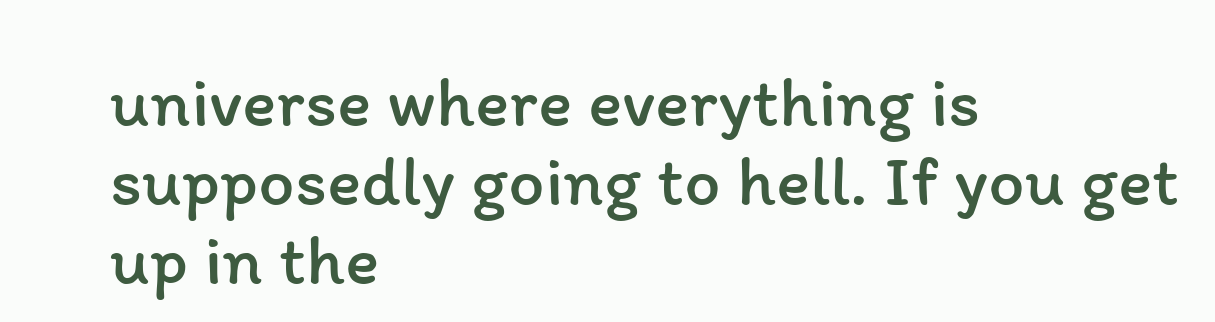universe where everything is supposedly going to hell. If you get up in the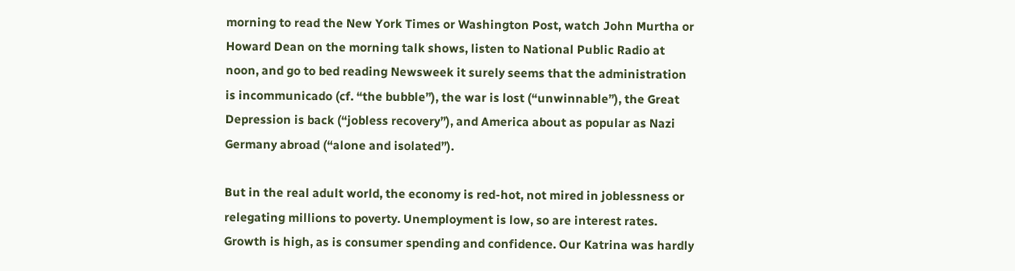morning to read the New York Times or Washington Post, watch John Murtha or Howard Dean on the morning talk shows, listen to National Public Radio at noon, and go to bed reading Newsweek it surely seems that the administration is incommunicado (cf. “the bubble”), the war is lost (“unwinnable”), the Great Depression is back (“jobless recovery”), and America about as popular as Nazi Germany abroad (“alone and isolated”).

But in the real adult world, the economy is red-hot, not mired in joblessness or relegating millions to poverty. Unemployment is low, so are interest rates. Growth is high, as is consumer spending and confidence. Our Katrina was hardly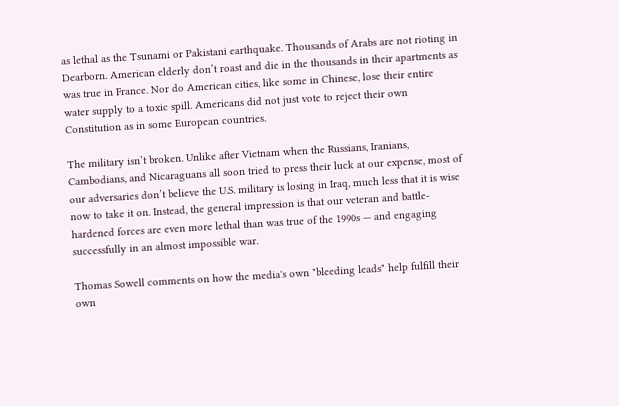as lethal as the Tsunami or Pakistani earthquake. Thousands of Arabs are not rioting in Dearborn. American elderly don’t roast and die in the thousands in their apartments as was true in France. Nor do American cities, like some in Chinese, lose their entire water supply to a toxic spill. Americans did not just vote to reject their own Constitution as in some European countries.

The military isn’t broken. Unlike after Vietnam when the Russians, Iranians, Cambodians, and Nicaraguans all soon tried to press their luck at our expense, most of our adversaries don’t believe the U.S. military is losing in Iraq, much less that it is wise now to take it on. Instead, the general impression is that our veteran and battle-hardened forces are even more lethal than was true of the 1990s — and engaging successfully in an almost impossible war.

Thomas Sowell comments on how the media's own "bleeding leads" help fulfill their own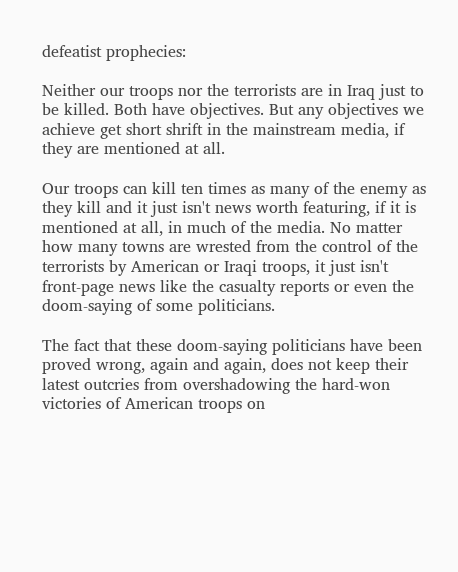defeatist prophecies:

Neither our troops nor the terrorists are in Iraq just to be killed. Both have objectives. But any objectives we achieve get short shrift in the mainstream media, if they are mentioned at all.

Our troops can kill ten times as many of the enemy as they kill and it just isn't news worth featuring, if it is mentioned at all, in much of the media. No matter how many towns are wrested from the control of the terrorists by American or Iraqi troops, it just isn't front-page news like the casualty reports or even the doom-saying of some politicians.

The fact that these doom-saying politicians have been proved wrong, again and again, does not keep their latest outcries from overshadowing the hard-won victories of American troops on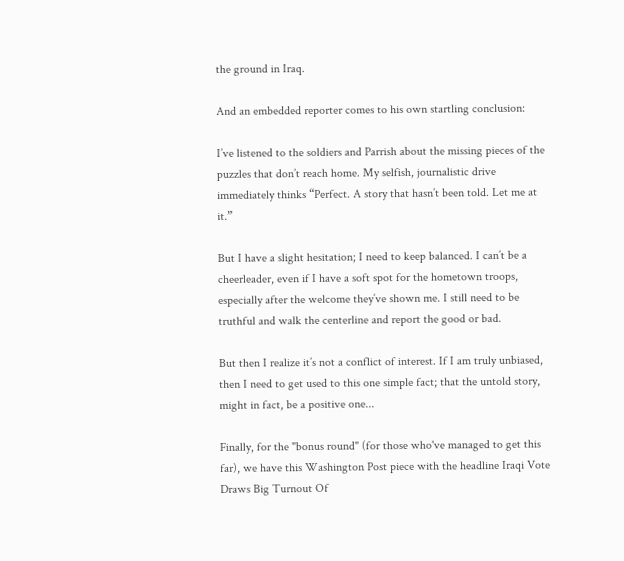the ground in Iraq.

And an embedded reporter comes to his own startling conclusion:

I’ve listened to the soldiers and Parrish about the missing pieces of the puzzles that don’t reach home. My selfish, journalistic drive immediately thinks “Perfect. A story that hasn’t been told. Let me at it.”

But I have a slight hesitation; I need to keep balanced. I can’t be a cheerleader, even if I have a soft spot for the hometown troops, especially after the welcome they’ve shown me. I still need to be truthful and walk the centerline and report the good or bad.

But then I realize it’s not a conflict of interest. If I am truly unbiased, then I need to get used to this one simple fact; that the untold story, might in fact, be a positive one...

Finally, for the "bonus round" (for those who've managed to get this far), we have this Washington Post piece with the headline Iraqi Vote Draws Big Turnout Of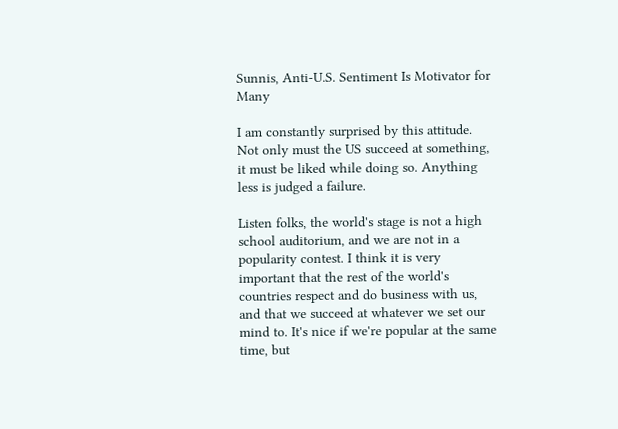Sunnis, Anti-U.S. Sentiment Is Motivator for Many

I am constantly surprised by this attitude. Not only must the US succeed at something, it must be liked while doing so. Anything less is judged a failure.

Listen folks, the world's stage is not a high school auditorium, and we are not in a popularity contest. I think it is very important that the rest of the world's countries respect and do business with us, and that we succeed at whatever we set our mind to. It's nice if we're popular at the same time, but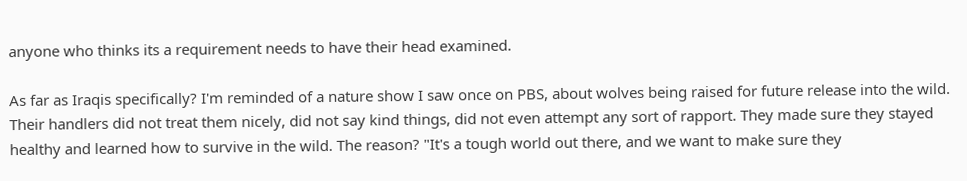anyone who thinks its a requirement needs to have their head examined.

As far as Iraqis specifically? I'm reminded of a nature show I saw once on PBS, about wolves being raised for future release into the wild. Their handlers did not treat them nicely, did not say kind things, did not even attempt any sort of rapport. They made sure they stayed healthy and learned how to survive in the wild. The reason? "It's a tough world out there, and we want to make sure they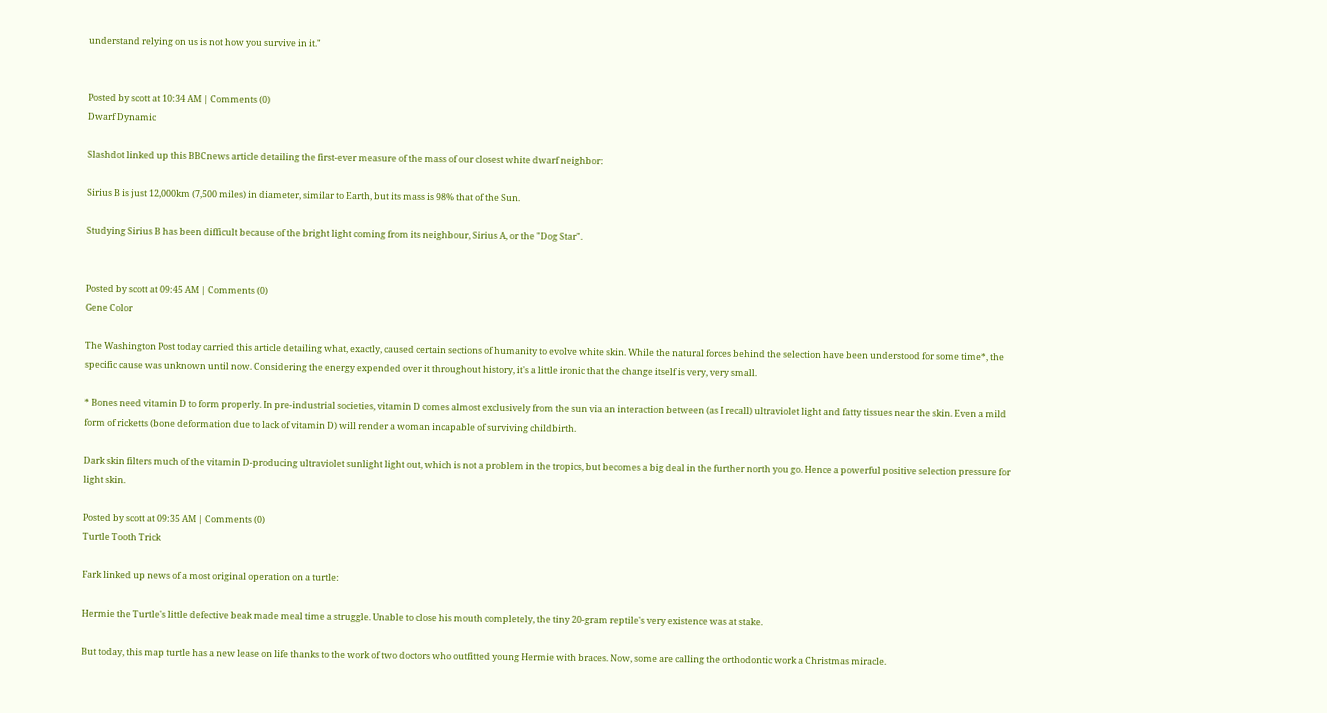understand relying on us is not how you survive in it."


Posted by scott at 10:34 AM | Comments (0)
Dwarf Dynamic

Slashdot linked up this BBCnews article detailing the first-ever measure of the mass of our closest white dwarf neighbor:

Sirius B is just 12,000km (7,500 miles) in diameter, similar to Earth, but its mass is 98% that of the Sun.

Studying Sirius B has been difficult because of the bright light coming from its neighbour, Sirius A, or the "Dog Star".


Posted by scott at 09:45 AM | Comments (0)
Gene Color

The Washington Post today carried this article detailing what, exactly, caused certain sections of humanity to evolve white skin. While the natural forces behind the selection have been understood for some time*, the specific cause was unknown until now. Considering the energy expended over it throughout history, it's a little ironic that the change itself is very, very small.

* Bones need vitamin D to form properly. In pre-industrial societies, vitamin D comes almost exclusively from the sun via an interaction between (as I recall) ultraviolet light and fatty tissues near the skin. Even a mild form of ricketts (bone deformation due to lack of vitamin D) will render a woman incapable of surviving childbirth.

Dark skin filters much of the vitamin D-producing ultraviolet sunlight light out, which is not a problem in the tropics, but becomes a big deal in the further north you go. Hence a powerful positive selection pressure for light skin.

Posted by scott at 09:35 AM | Comments (0)
Turtle Tooth Trick

Fark linked up news of a most original operation on a turtle:

Hermie the Turtle's little defective beak made meal time a struggle. Unable to close his mouth completely, the tiny 20-gram reptile's very existence was at stake.

But today, this map turtle has a new lease on life thanks to the work of two doctors who outfitted young Hermie with braces. Now, some are calling the orthodontic work a Christmas miracle.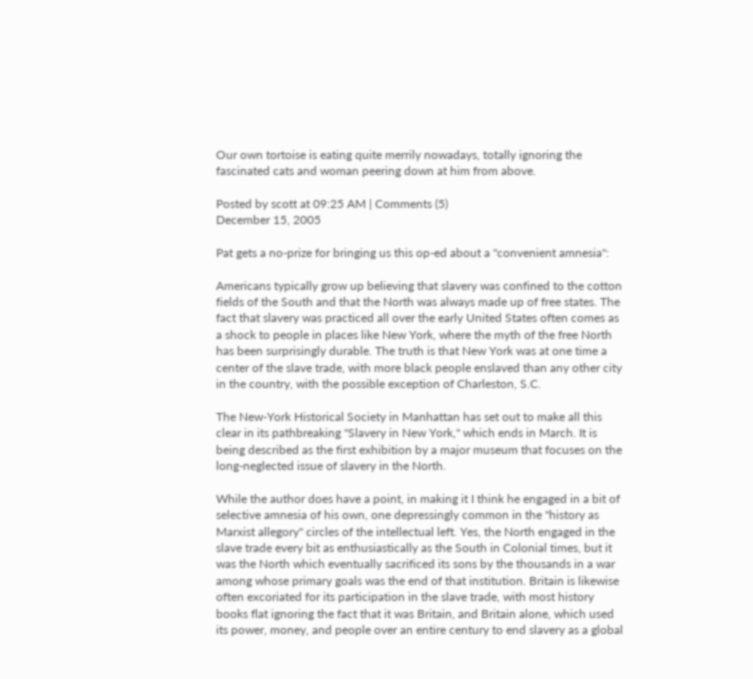Our own tortoise is eating quite merrily nowadays, totally ignoring the fascinated cats and woman peering down at him from above.

Posted by scott at 09:25 AM | Comments (5)
December 15, 2005

Pat gets a no-prize for bringing us this op-ed about a "convenient amnesia":

Americans typically grow up believing that slavery was confined to the cotton fields of the South and that the North was always made up of free states. The fact that slavery was practiced all over the early United States often comes as a shock to people in places like New York, where the myth of the free North has been surprisingly durable. The truth is that New York was at one time a center of the slave trade, with more black people enslaved than any other city in the country, with the possible exception of Charleston, S.C.

The New-York Historical Society in Manhattan has set out to make all this clear in its pathbreaking "Slavery in New York," which ends in March. It is being described as the first exhibition by a major museum that focuses on the long-neglected issue of slavery in the North.

While the author does have a point, in making it I think he engaged in a bit of selective amnesia of his own, one depressingly common in the "history as Marxist allegory" circles of the intellectual left. Yes, the North engaged in the slave trade every bit as enthusiastically as the South in Colonial times, but it was the North which eventually sacrificed its sons by the thousands in a war among whose primary goals was the end of that institution. Britain is likewise often excoriated for its participation in the slave trade, with most history books flat ignoring the fact that it was Britain, and Britain alone, which used its power, money, and people over an entire century to end slavery as a global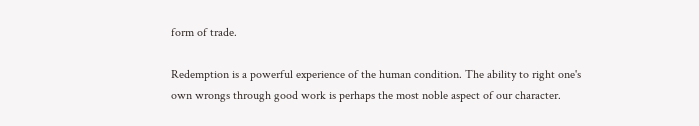form of trade.

Redemption is a powerful experience of the human condition. The ability to right one's own wrongs through good work is perhaps the most noble aspect of our character.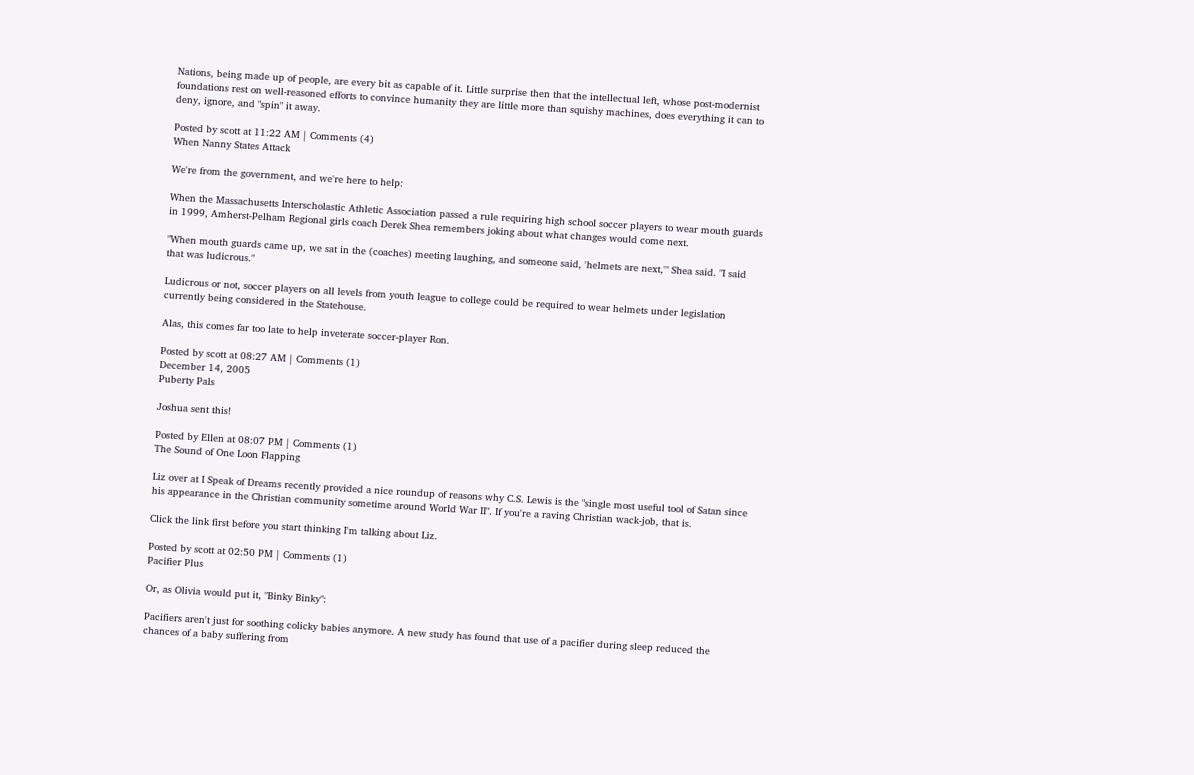Nations, being made up of people, are every bit as capable of it. Little surprise then that the intellectual left, whose post-modernist foundations rest on well-reasoned efforts to convince humanity they are little more than squishy machines, does everything it can to deny, ignore, and "spin" it away.

Posted by scott at 11:22 AM | Comments (4)
When Nanny States Attack

We're from the government, and we're here to help:

When the Massachusetts Interscholastic Athletic Association passed a rule requiring high school soccer players to wear mouth guards in 1999, Amherst-Pelham Regional girls coach Derek Shea remembers joking about what changes would come next.

"When mouth guards came up, we sat in the (coaches) meeting laughing, and someone said, 'helmets are next,'" Shea said. "I said that was ludicrous."

Ludicrous or not, soccer players on all levels from youth league to college could be required to wear helmets under legislation currently being considered in the Statehouse.

Alas, this comes far too late to help inveterate soccer-player Ron.

Posted by scott at 08:27 AM | Comments (1)
December 14, 2005
Puberty Pals

Joshua sent this!

Posted by Ellen at 08:07 PM | Comments (1)
The Sound of One Loon Flapping

Liz over at I Speak of Dreams recently provided a nice roundup of reasons why C.S. Lewis is the "single most useful tool of Satan since his appearance in the Christian community sometime around World War II". If you're a raving Christian wack-job, that is.

Click the link first before you start thinking I'm talking about Liz.

Posted by scott at 02:50 PM | Comments (1)
Pacifier Plus

Or, as Olivia would put it, "Binky Binky":

Pacifiers aren't just for soothing colicky babies anymore. A new study has found that use of a pacifier during sleep reduced the chances of a baby suffering from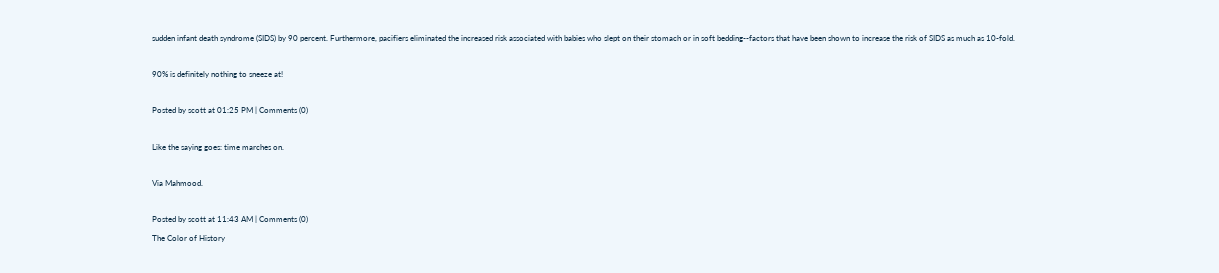sudden infant death syndrome (SIDS) by 90 percent. Furthermore, pacifiers eliminated the increased risk associated with babies who slept on their stomach or in soft bedding--factors that have been shown to increase the risk of SIDS as much as 10-fold.

90% is definitely nothing to sneeze at!

Posted by scott at 01:25 PM | Comments (0)

Like the saying goes: time marches on.

Via Mahmood.

Posted by scott at 11:43 AM | Comments (0)
The Color of History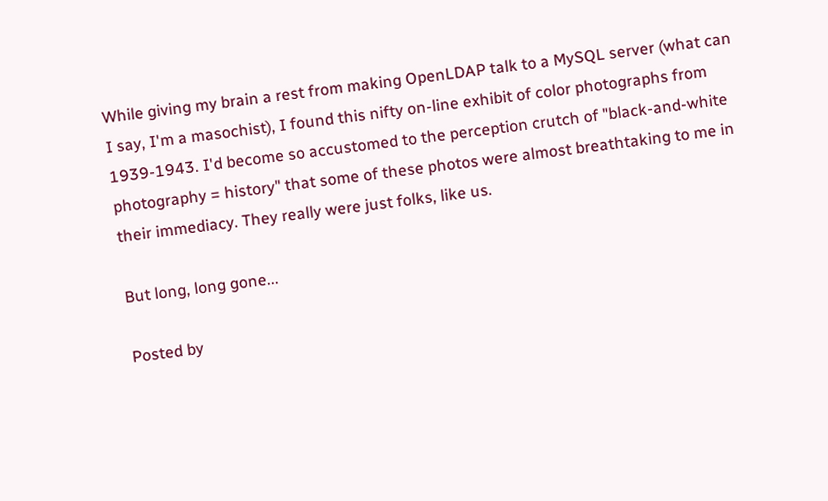While giving my brain a rest from making OpenLDAP talk to a MySQL server (what can I say, I'm a masochist), I found this nifty on-line exhibit of color photographs from 1939-1943. I'd become so accustomed to the perception crutch of "black-and-white photography = history" that some of these photos were almost breathtaking to me in their immediacy. They really were just folks, like us.

But long, long gone...

Posted by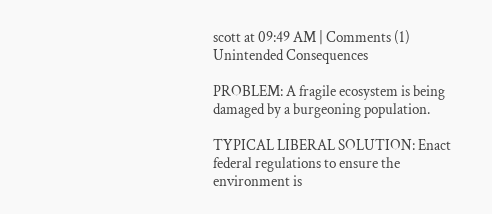scott at 09:49 AM | Comments (1)
Unintended Consequences

PROBLEM: A fragile ecosystem is being damaged by a burgeoning population.

TYPICAL LIBERAL SOLUTION: Enact federal regulations to ensure the environment is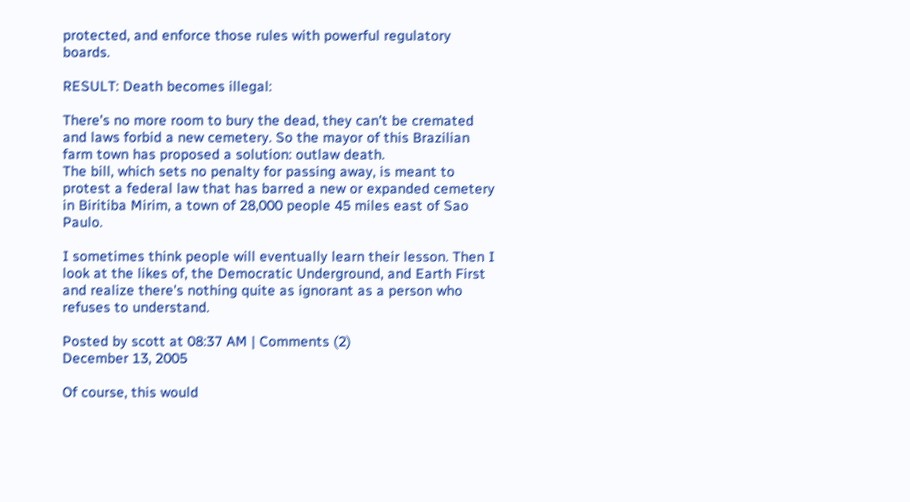protected, and enforce those rules with powerful regulatory boards.

RESULT: Death becomes illegal:

There's no more room to bury the dead, they can't be cremated and laws forbid a new cemetery. So the mayor of this Brazilian farm town has proposed a solution: outlaw death.
The bill, which sets no penalty for passing away, is meant to protest a federal law that has barred a new or expanded cemetery in Biritiba Mirim, a town of 28,000 people 45 miles east of Sao Paulo.

I sometimes think people will eventually learn their lesson. Then I look at the likes of, the Democratic Underground, and Earth First and realize there's nothing quite as ignorant as a person who refuses to understand.

Posted by scott at 08:37 AM | Comments (2)
December 13, 2005

Of course, this would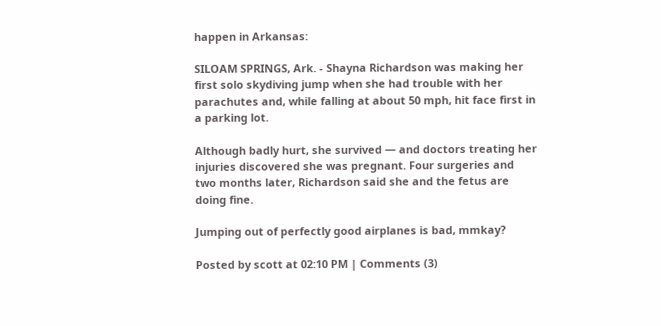happen in Arkansas:

SILOAM SPRINGS, Ark. - Shayna Richardson was making her first solo skydiving jump when she had trouble with her parachutes and, while falling at about 50 mph, hit face first in a parking lot.

Although badly hurt, she survived — and doctors treating her injuries discovered she was pregnant. Four surgeries and two months later, Richardson said she and the fetus are doing fine.

Jumping out of perfectly good airplanes is bad, mmkay?

Posted by scott at 02:10 PM | Comments (3)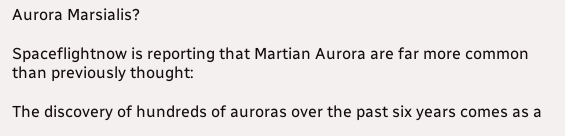Aurora Marsialis?

Spaceflightnow is reporting that Martian Aurora are far more common than previously thought:

The discovery of hundreds of auroras over the past six years comes as a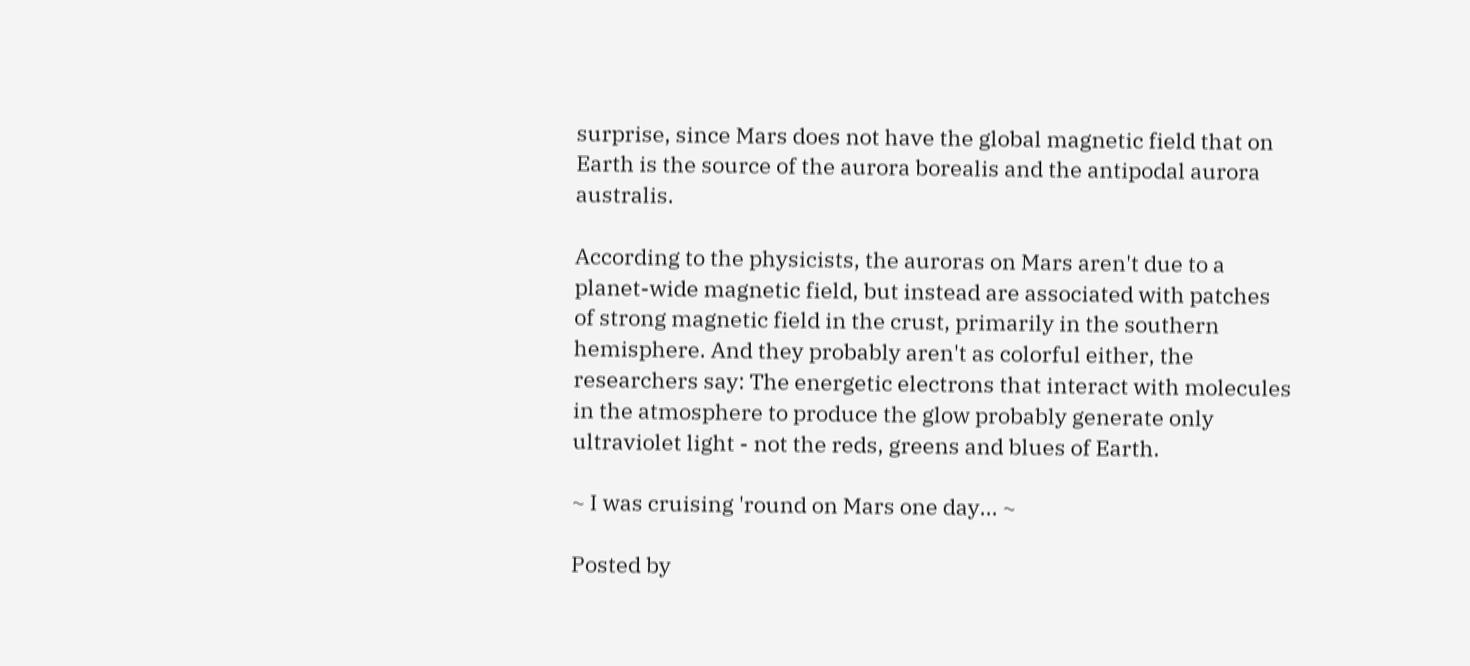surprise, since Mars does not have the global magnetic field that on Earth is the source of the aurora borealis and the antipodal aurora australis.

According to the physicists, the auroras on Mars aren't due to a planet-wide magnetic field, but instead are associated with patches of strong magnetic field in the crust, primarily in the southern hemisphere. And they probably aren't as colorful either, the researchers say: The energetic electrons that interact with molecules in the atmosphere to produce the glow probably generate only ultraviolet light - not the reds, greens and blues of Earth.

~ I was cruising 'round on Mars one day... ~

Posted by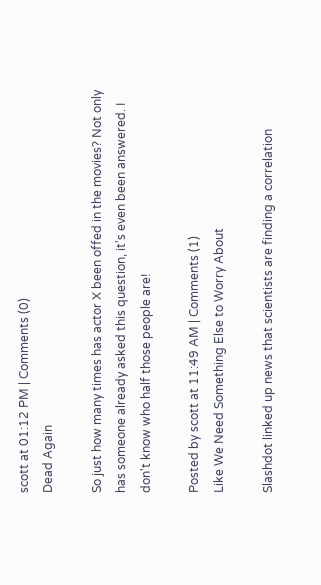scott at 01:12 PM | Comments (0)
Dead Again

So just how many times has actor X been offed in the movies? Not only has someone already asked this question, it's even been answered. I don't know who half those people are!

Posted by scott at 11:49 AM | Comments (1)
Like We Need Something Else to Worry About

Slashdot linked up news that scientists are finding a correlation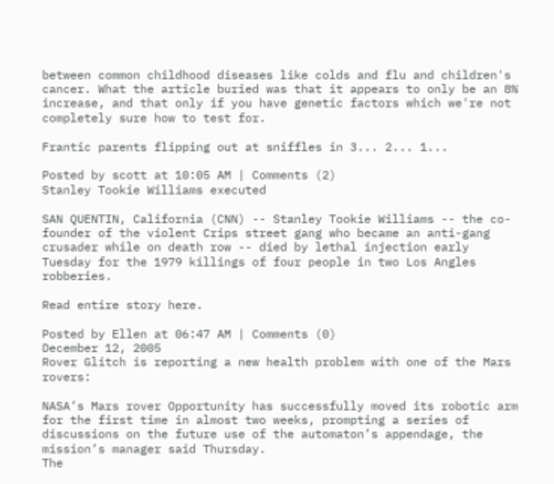between common childhood diseases like colds and flu and children's cancer. What the article buried was that it appears to only be an 8% increase, and that only if you have genetic factors which we're not completely sure how to test for.

Frantic parents flipping out at sniffles in 3... 2... 1...

Posted by scott at 10:05 AM | Comments (2)
Stanley Tookie Williams executed

SAN QUENTIN, California (CNN) -- Stanley Tookie Williams -- the co-founder of the violent Crips street gang who became an anti-gang crusader while on death row -- died by lethal injection early Tuesday for the 1979 killings of four people in two Los Angles robberies.

Read entire story here.

Posted by Ellen at 06:47 AM | Comments (0)
December 12, 2005
Rover Glitch is reporting a new health problem with one of the Mars rovers:

NASA’s Mars rover Opportunity has successfully moved its robotic arm for the first time in almost two weeks, prompting a series of discussions on the future use of the automaton’s appendage, the mission’s manager said Thursday.
The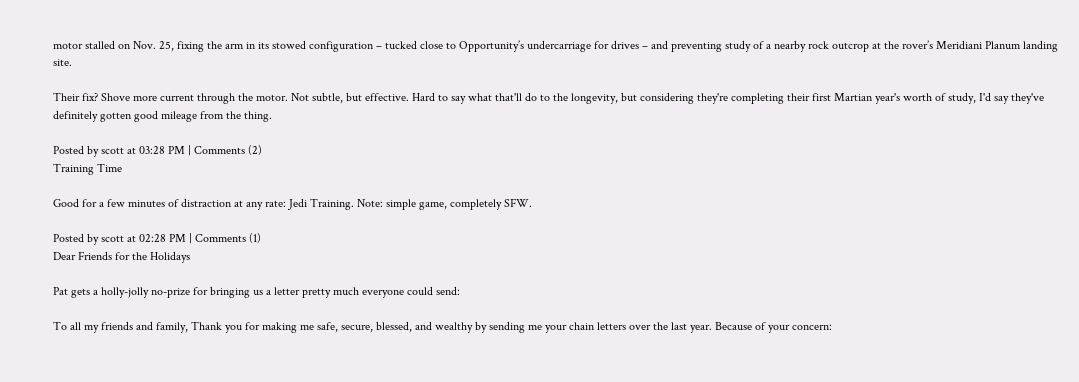motor stalled on Nov. 25, fixing the arm in its stowed configuration – tucked close to Opportunity’s undercarriage for drives – and preventing study of a nearby rock outcrop at the rover’s Meridiani Planum landing site.

Their fix? Shove more current through the motor. Not subtle, but effective. Hard to say what that'll do to the longevity, but considering they're completing their first Martian year's worth of study, I'd say they've definitely gotten good mileage from the thing.

Posted by scott at 03:28 PM | Comments (2)
Training Time

Good for a few minutes of distraction at any rate: Jedi Training. Note: simple game, completely SFW.

Posted by scott at 02:28 PM | Comments (1)
Dear Friends for the Holidays

Pat gets a holly-jolly no-prize for bringing us a letter pretty much everyone could send:

To all my friends and family, Thank you for making me safe, secure, blessed, and wealthy by sending me your chain letters over the last year. Because of your concern: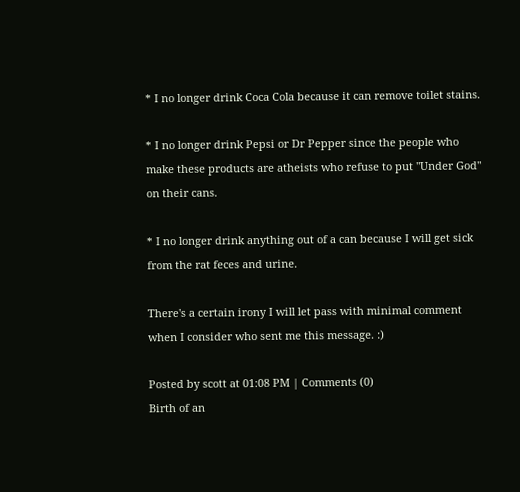* I no longer drink Coca Cola because it can remove toilet stains.

* I no longer drink Pepsi or Dr Pepper since the people who make these products are atheists who refuse to put "Under God" on their cans.

* I no longer drink anything out of a can because I will get sick from the rat feces and urine.

There's a certain irony I will let pass with minimal comment when I consider who sent me this message. :)

Posted by scott at 01:08 PM | Comments (0)
Birth of an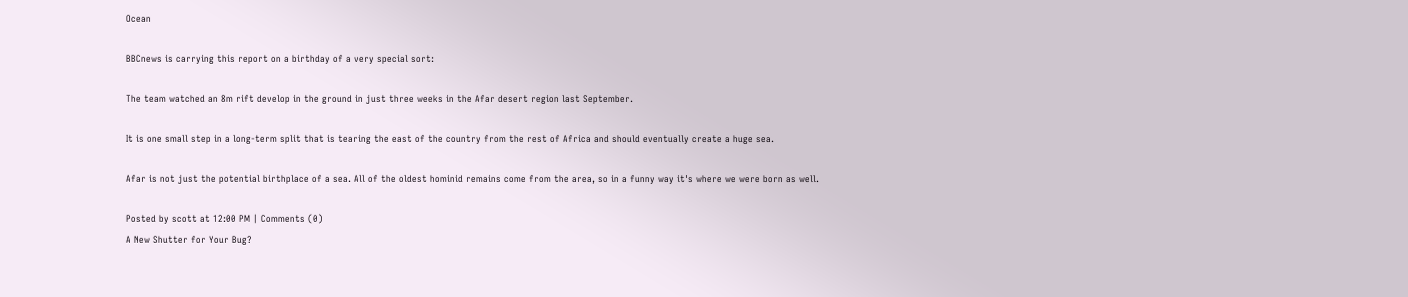Ocean

BBCnews is carrying this report on a birthday of a very special sort:

The team watched an 8m rift develop in the ground in just three weeks in the Afar desert region last September.

It is one small step in a long-term split that is tearing the east of the country from the rest of Africa and should eventually create a huge sea.

Afar is not just the potential birthplace of a sea. All of the oldest hominid remains come from the area, so in a funny way it's where we were born as well.

Posted by scott at 12:00 PM | Comments (0)
A New Shutter for Your Bug?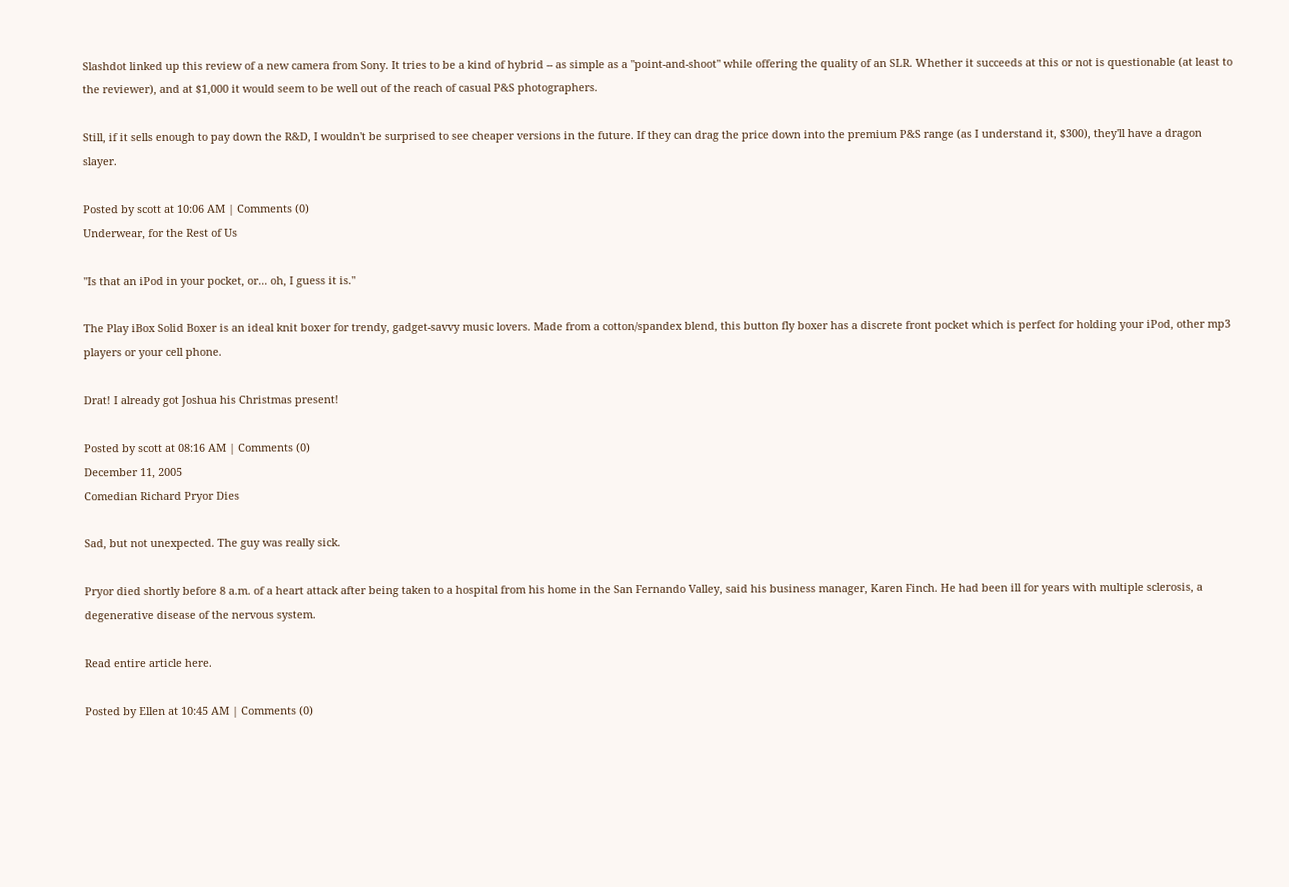Slashdot linked up this review of a new camera from Sony. It tries to be a kind of hybrid -- as simple as a "point-and-shoot" while offering the quality of an SLR. Whether it succeeds at this or not is questionable (at least to the reviewer), and at $1,000 it would seem to be well out of the reach of casual P&S photographers.

Still, if it sells enough to pay down the R&D, I wouldn't be surprised to see cheaper versions in the future. If they can drag the price down into the premium P&S range (as I understand it, $300), they'll have a dragon slayer.

Posted by scott at 10:06 AM | Comments (0)
Underwear, for the Rest of Us

"Is that an iPod in your pocket, or... oh, I guess it is."

The Play iBox Solid Boxer is an ideal knit boxer for trendy, gadget-savvy music lovers. Made from a cotton/spandex blend, this button fly boxer has a discrete front pocket which is perfect for holding your iPod, other mp3 players or your cell phone.

Drat! I already got Joshua his Christmas present!

Posted by scott at 08:16 AM | Comments (0)
December 11, 2005
Comedian Richard Pryor Dies

Sad, but not unexpected. The guy was really sick.

Pryor died shortly before 8 a.m. of a heart attack after being taken to a hospital from his home in the San Fernando Valley, said his business manager, Karen Finch. He had been ill for years with multiple sclerosis, a degenerative disease of the nervous system.

Read entire article here.

Posted by Ellen at 10:45 AM | Comments (0)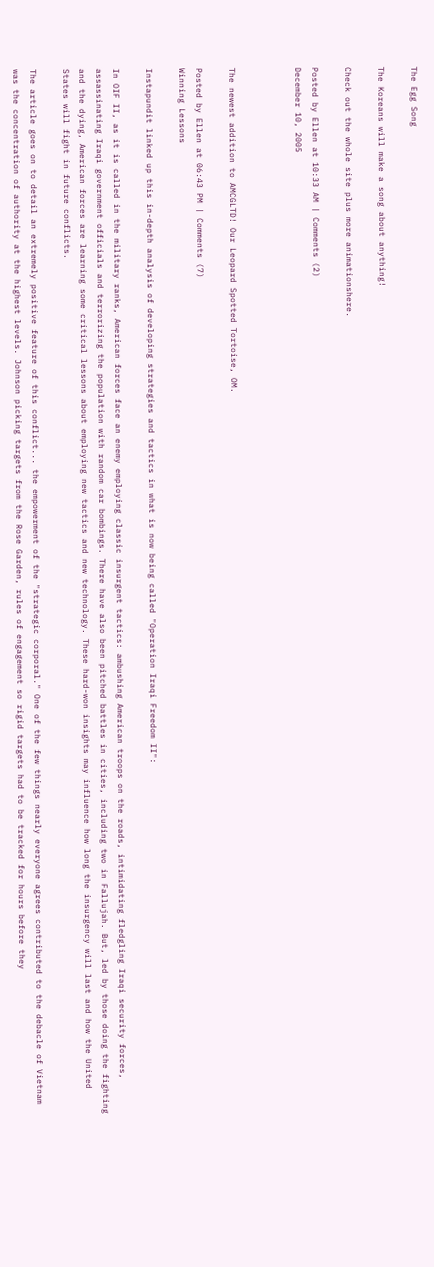The Egg Song

The Koreans will make a song about anything!

Check out the whole site plus more animationshere.

Posted by Ellen at 10:33 AM | Comments (2)
December 10, 2005



The newest addition to AMCGLTD! Our Leopard Spotted Tortoise, OM.

Posted by Ellen at 06:43 PM | Comments (7)
Winning Lessons

Instapundit linked up this in-depth analysis of developing strategies and tactics in what is now being called "Operation Iraqi Freedom II":

In OIF II, as it is called in the military ranks, American forces face an enemy employing classic insurgent tactics: ambushing American troops on the roads, intimidating fledgling Iraqi security forces, assassinating Iraqi government officials and terrorizing the population with random car bombings. There have also been pitched battles in cities, including two in Fallujah. But, led by those doing the fighting and the dying, American forces are learning some critical lessons about employing new tactics and new technology. These hard-won insights may influence how long the insurgency will last and how the United States will fight in future conflicts.

The article goes on to detail an extremely positive feature of this conflict... the empowerment of the "strategic corporal." One of the few things nearly everyone agrees contributed to the debacle of Vietnam was the concentration of authority at the highest levels. Johnson picking targets from the Rose Garden, rules of engagement so rigid targets had to be tracked for hours before they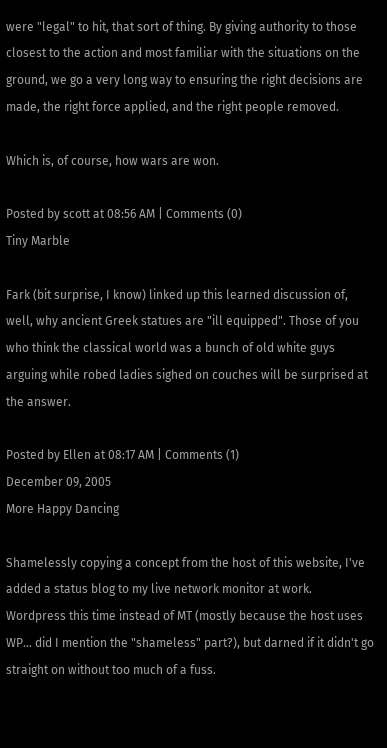were "legal" to hit, that sort of thing. By giving authority to those closest to the action and most familiar with the situations on the ground, we go a very long way to ensuring the right decisions are made, the right force applied, and the right people removed.

Which is, of course, how wars are won.

Posted by scott at 08:56 AM | Comments (0)
Tiny Marble

Fark (bit surprise, I know) linked up this learned discussion of, well, why ancient Greek statues are "ill equipped". Those of you who think the classical world was a bunch of old white guys arguing while robed ladies sighed on couches will be surprised at the answer.

Posted by Ellen at 08:17 AM | Comments (1)
December 09, 2005
More Happy Dancing

Shamelessly copying a concept from the host of this website, I've added a status blog to my live network monitor at work. Wordpress this time instead of MT (mostly because the host uses WP... did I mention the "shameless" part?), but darned if it didn't go straight on without too much of a fuss.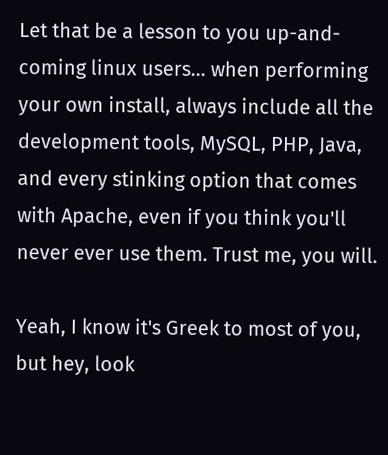Let that be a lesson to you up-and-coming linux users... when performing your own install, always include all the development tools, MySQL, PHP, Java, and every stinking option that comes with Apache, even if you think you'll never ever use them. Trust me, you will.

Yeah, I know it's Greek to most of you, but hey, look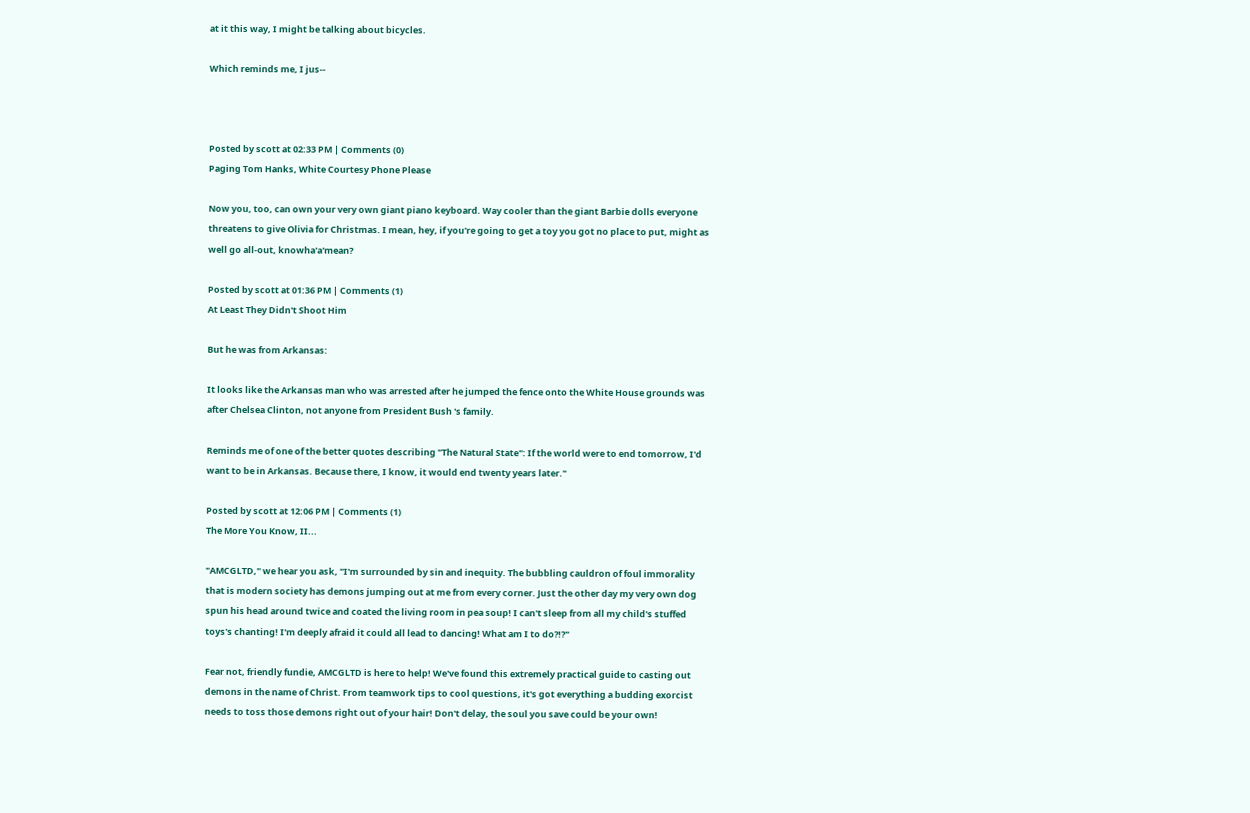at it this way, I might be talking about bicycles.

Which reminds me, I jus--



Posted by scott at 02:33 PM | Comments (0)
Paging Tom Hanks, White Courtesy Phone Please

Now you, too, can own your very own giant piano keyboard. Way cooler than the giant Barbie dolls everyone threatens to give Olivia for Christmas. I mean, hey, if you're going to get a toy you got no place to put, might as well go all-out, knowha'a'mean?

Posted by scott at 01:36 PM | Comments (1)
At Least They Didn't Shoot Him

But he was from Arkansas:

It looks like the Arkansas man who was arrested after he jumped the fence onto the White House grounds was after Chelsea Clinton, not anyone from President Bush 's family.

Reminds me of one of the better quotes describing "The Natural State": If the world were to end tomorrow, I'd want to be in Arkansas. Because there, I know, it would end twenty years later."

Posted by scott at 12:06 PM | Comments (1)
The More You Know, II...

"AMCGLTD," we hear you ask, "I'm surrounded by sin and inequity. The bubbling cauldron of foul immorality that is modern society has demons jumping out at me from every corner. Just the other day my very own dog spun his head around twice and coated the living room in pea soup! I can't sleep from all my child's stuffed toys's chanting! I'm deeply afraid it could all lead to dancing! What am I to do?!?"

Fear not, friendly fundie, AMCGLTD is here to help! We've found this extremely practical guide to casting out demons in the name of Christ. From teamwork tips to cool questions, it's got everything a budding exorcist needs to toss those demons right out of your hair! Don't delay, the soul you save could be your own!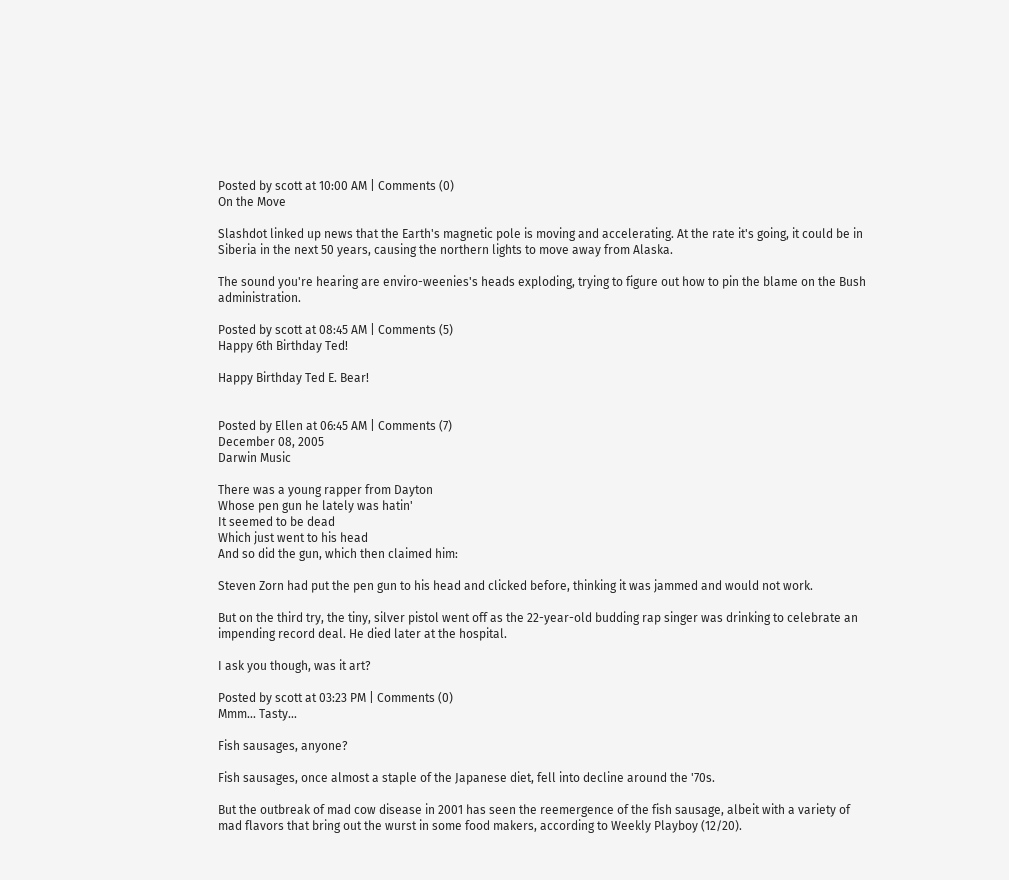Posted by scott at 10:00 AM | Comments (0)
On the Move

Slashdot linked up news that the Earth's magnetic pole is moving and accelerating. At the rate it's going, it could be in Siberia in the next 50 years, causing the northern lights to move away from Alaska.

The sound you're hearing are enviro-weenies's heads exploding, trying to figure out how to pin the blame on the Bush administration.

Posted by scott at 08:45 AM | Comments (5)
Happy 6th Birthday Ted!

Happy Birthday Ted E. Bear!


Posted by Ellen at 06:45 AM | Comments (7)
December 08, 2005
Darwin Music

There was a young rapper from Dayton
Whose pen gun he lately was hatin'
It seemed to be dead
Which just went to his head
And so did the gun, which then claimed him:

Steven Zorn had put the pen gun to his head and clicked before, thinking it was jammed and would not work.

But on the third try, the tiny, silver pistol went off as the 22-year-old budding rap singer was drinking to celebrate an impending record deal. He died later at the hospital.

I ask you though, was it art?

Posted by scott at 03:23 PM | Comments (0)
Mmm... Tasty...

Fish sausages, anyone?

Fish sausages, once almost a staple of the Japanese diet, fell into decline around the '70s.

But the outbreak of mad cow disease in 2001 has seen the reemergence of the fish sausage, albeit with a variety of mad flavors that bring out the wurst in some food makers, according to Weekly Playboy (12/20).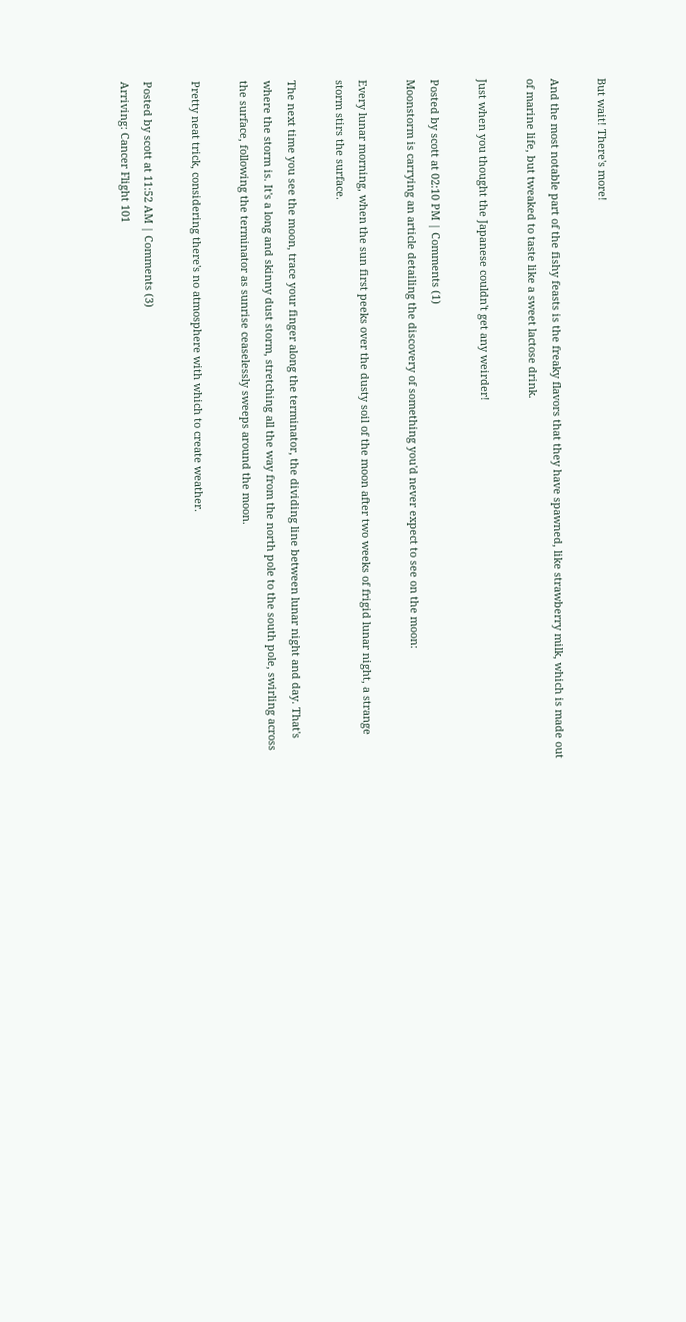But wait! There's more!

And the most notable part of the fishy feasts is the freaky flavors that they have spawned, like strawberry milk, which is made out of marine life, but tweaked to taste like a sweet lactose drink.

Just when you thought the Japanese couldn't get any weirder!

Posted by scott at 02:10 PM | Comments (1)
Moonstorm is carrying an article detailing the discovery of something you'd never expect to see on the moon:

Every lunar morning, when the sun first peeks over the dusty soil of the moon after two weeks of frigid lunar night, a strange storm stirs the surface.

The next time you see the moon, trace your finger along the terminator, the dividing line between lunar night and day. That's where the storm is. It's a long and skinny dust storm, stretching all the way from the north pole to the south pole, swirling across the surface, following the terminator as sunrise ceaselessly sweeps around the moon.

Pretty neat trick, considering there's no atmosphere with which to create weather.

Posted by scott at 11:52 AM | Comments (3)
Arriving: Cancer Flight 101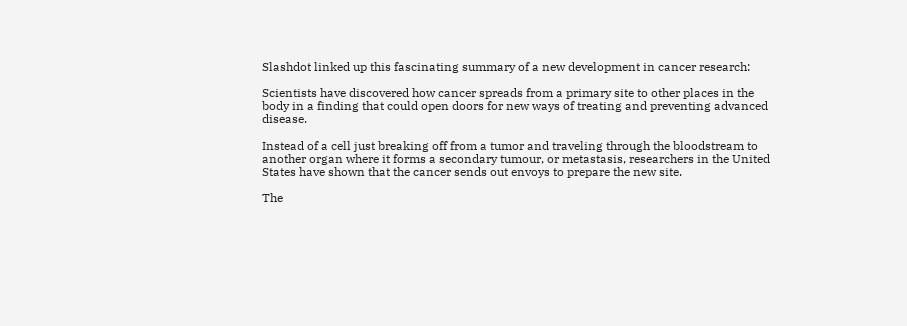Slashdot linked up this fascinating summary of a new development in cancer research:

Scientists have discovered how cancer spreads from a primary site to other places in the body in a finding that could open doors for new ways of treating and preventing advanced disease.

Instead of a cell just breaking off from a tumor and traveling through the bloodstream to another organ where it forms a secondary tumour, or metastasis, researchers in the United States have shown that the cancer sends out envoys to prepare the new site.

The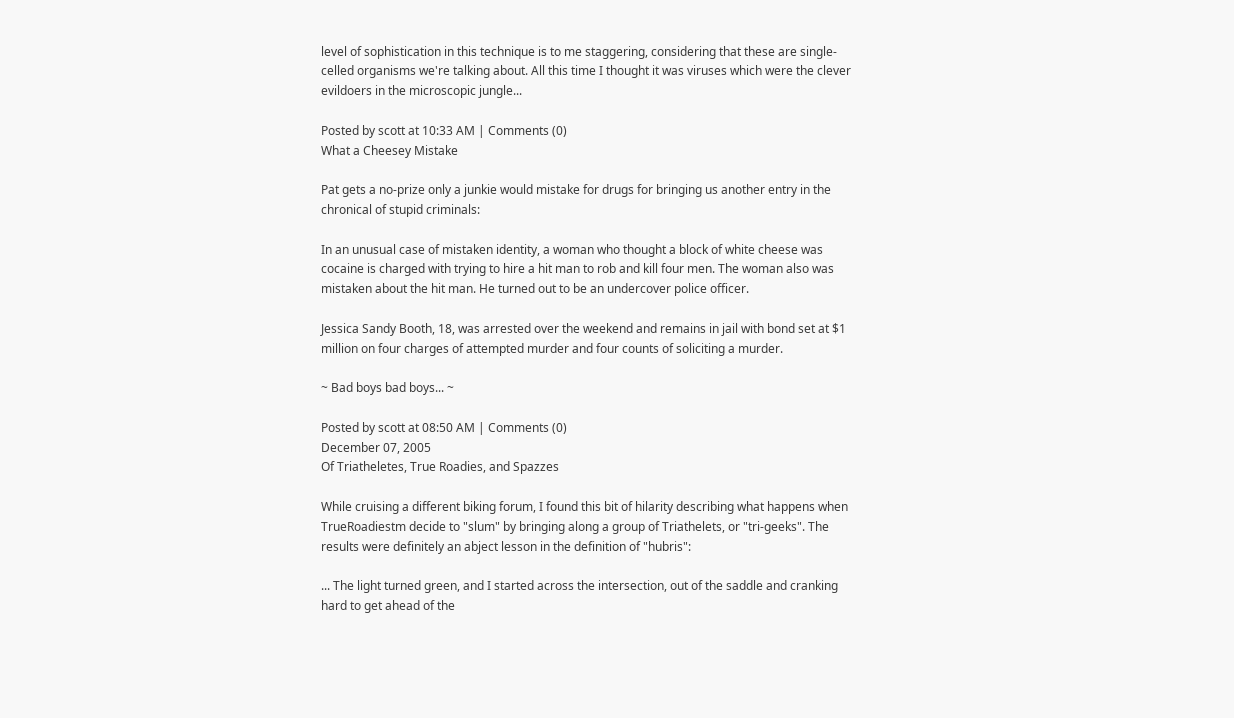level of sophistication in this technique is to me staggering, considering that these are single-celled organisms we're talking about. All this time I thought it was viruses which were the clever evildoers in the microscopic jungle...

Posted by scott at 10:33 AM | Comments (0)
What a Cheesey Mistake

Pat gets a no-prize only a junkie would mistake for drugs for bringing us another entry in the chronical of stupid criminals:

In an unusual case of mistaken identity, a woman who thought a block of white cheese was cocaine is charged with trying to hire a hit man to rob and kill four men. The woman also was mistaken about the hit man. He turned out to be an undercover police officer.

Jessica Sandy Booth, 18, was arrested over the weekend and remains in jail with bond set at $1 million on four charges of attempted murder and four counts of soliciting a murder.

~ Bad boys bad boys... ~

Posted by scott at 08:50 AM | Comments (0)
December 07, 2005
Of Triatheletes, True Roadies, and Spazzes

While cruising a different biking forum, I found this bit of hilarity describing what happens when TrueRoadiestm decide to "slum" by bringing along a group of Triathelets, or "tri-geeks". The results were definitely an abject lesson in the definition of "hubris":

... The light turned green, and I started across the intersection, out of the saddle and cranking hard to get ahead of the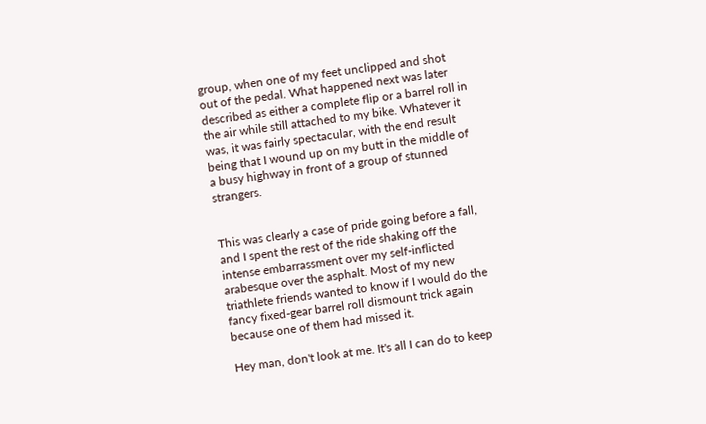group, when one of my feet unclipped and shot out of the pedal. What happened next was later described as either a complete flip or a barrel roll in the air while still attached to my bike. Whatever it was, it was fairly spectacular, with the end result being that I wound up on my butt in the middle of a busy highway in front of a group of stunned strangers.


This was clearly a case of pride going before a fall, and I spent the rest of the ride shaking off the intense embarrassment over my self-inflicted arabesque over the asphalt. Most of my new triathlete friends wanted to know if I would do the fancy fixed-gear barrel roll dismount trick again because one of them had missed it.

Hey man, don't look at me. It's all I can do to keep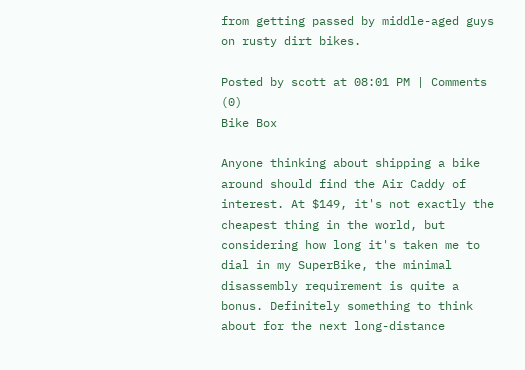from getting passed by middle-aged guys on rusty dirt bikes.

Posted by scott at 08:01 PM | Comments (0)
Bike Box

Anyone thinking about shipping a bike around should find the Air Caddy of interest. At $149, it's not exactly the cheapest thing in the world, but considering how long it's taken me to dial in my SuperBike, the minimal disassembly requirement is quite a bonus. Definitely something to think about for the next long-distance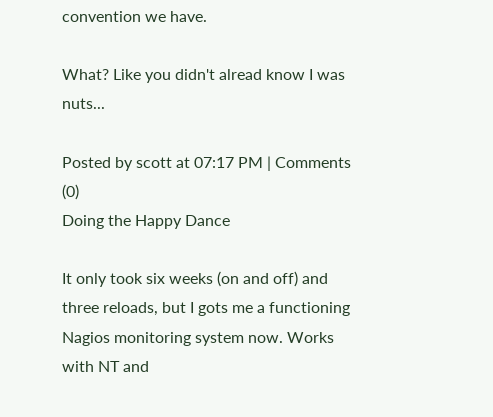convention we have.

What? Like you didn't alread know I was nuts...

Posted by scott at 07:17 PM | Comments (0)
Doing the Happy Dance

It only took six weeks (on and off) and three reloads, but I gots me a functioning Nagios monitoring system now. Works with NT and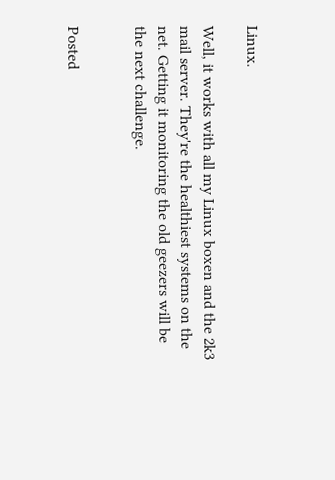Linux.

Well, it works with all my Linux boxen and the 2k3 mail server. They're the healthiest systems on the net. Getting it monitoring the old geezers will be the next challenge.


Posted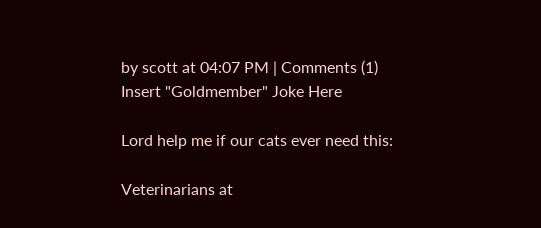by scott at 04:07 PM | Comments (1)
Insert "Goldmember" Joke Here

Lord help me if our cats ever need this:

Veterinarians at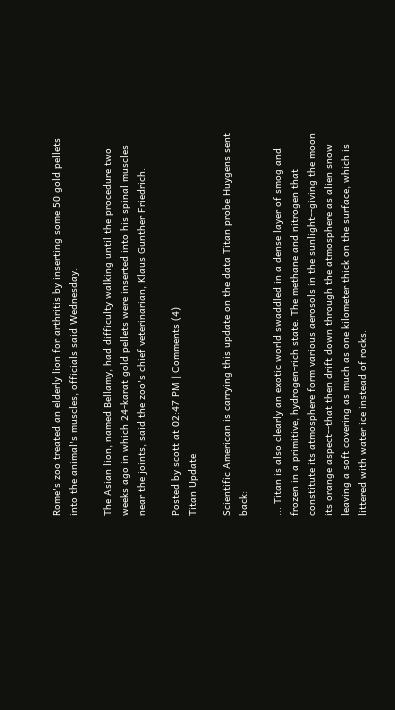Rome's zoo treated an elderly lion for arthritis by inserting some 50 gold pellets into the animal's muscles, officials said Wednesday.

The Asian lion, named Bellamy, had difficulty walking until the procedure two weeks ago in which 24-karat gold pellets were inserted into his spinal muscles near the joints, said the zoo's chief veterinarian, Klaus Gunther Friedrich.

Posted by scott at 02:47 PM | Comments (4)
Titan Update

Scientific American is carrying this update on the data Titan probe Huygens sent back:

... Titan is also clearly an exotic world swaddled in a dense layer of smog and frozen in a primitive, hydrogen-rich state. The methane and nitrogen that constitute its atmosphere form various aerosols in the sunlight--giving the moon its orange aspect--that then drift down through the atmosphere as alien snow leaving a soft covering as much as one kilometer thick on the surface, which is littered with water ice instead of rocks.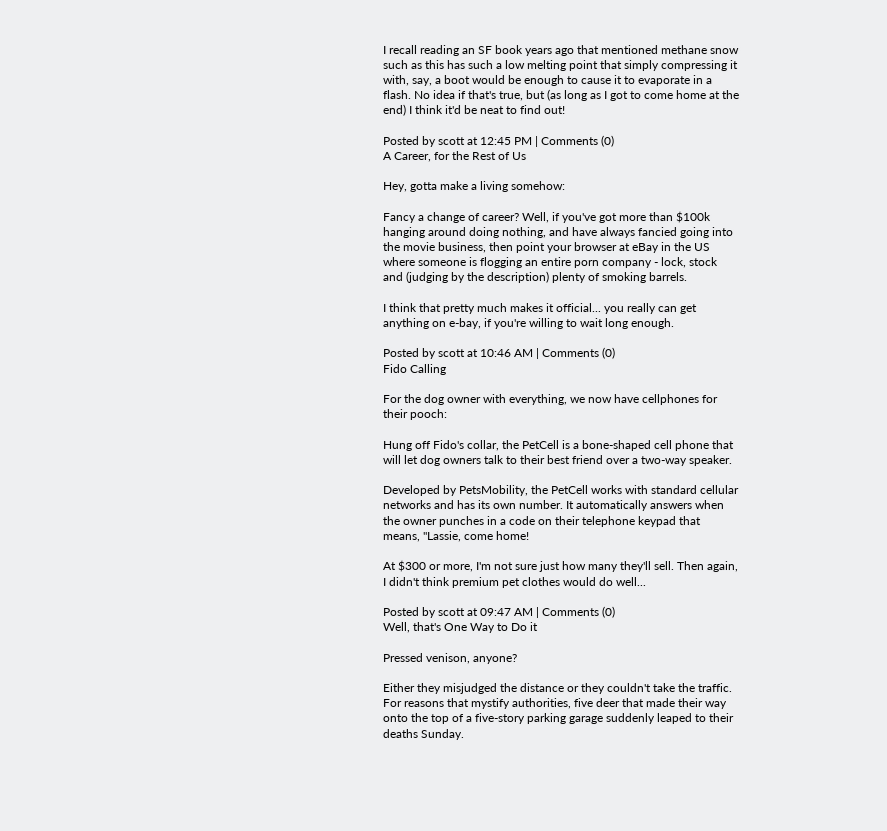I recall reading an SF book years ago that mentioned methane snow such as this has such a low melting point that simply compressing it with, say, a boot would be enough to cause it to evaporate in a flash. No idea if that's true, but (as long as I got to come home at the end) I think it'd be neat to find out!

Posted by scott at 12:45 PM | Comments (0)
A Career, for the Rest of Us

Hey, gotta make a living somehow:

Fancy a change of career? Well, if you've got more than $100k hanging around doing nothing, and have always fancied going into the movie business, then point your browser at eBay in the US where someone is flogging an entire porn company - lock, stock and (judging by the description) plenty of smoking barrels.

I think that pretty much makes it official... you really can get anything on e-bay, if you're willing to wait long enough.

Posted by scott at 10:46 AM | Comments (0)
Fido Calling

For the dog owner with everything, we now have cellphones for their pooch:

Hung off Fido's collar, the PetCell is a bone-shaped cell phone that will let dog owners talk to their best friend over a two-way speaker.

Developed by PetsMobility, the PetCell works with standard cellular networks and has its own number. It automatically answers when the owner punches in a code on their telephone keypad that means, "Lassie, come home!

At $300 or more, I'm not sure just how many they'll sell. Then again, I didn't think premium pet clothes would do well...

Posted by scott at 09:47 AM | Comments (0)
Well, that's One Way to Do it

Pressed venison, anyone?

Either they misjudged the distance or they couldn't take the traffic. For reasons that mystify authorities, five deer that made their way onto the top of a five-story parking garage suddenly leaped to their deaths Sunday.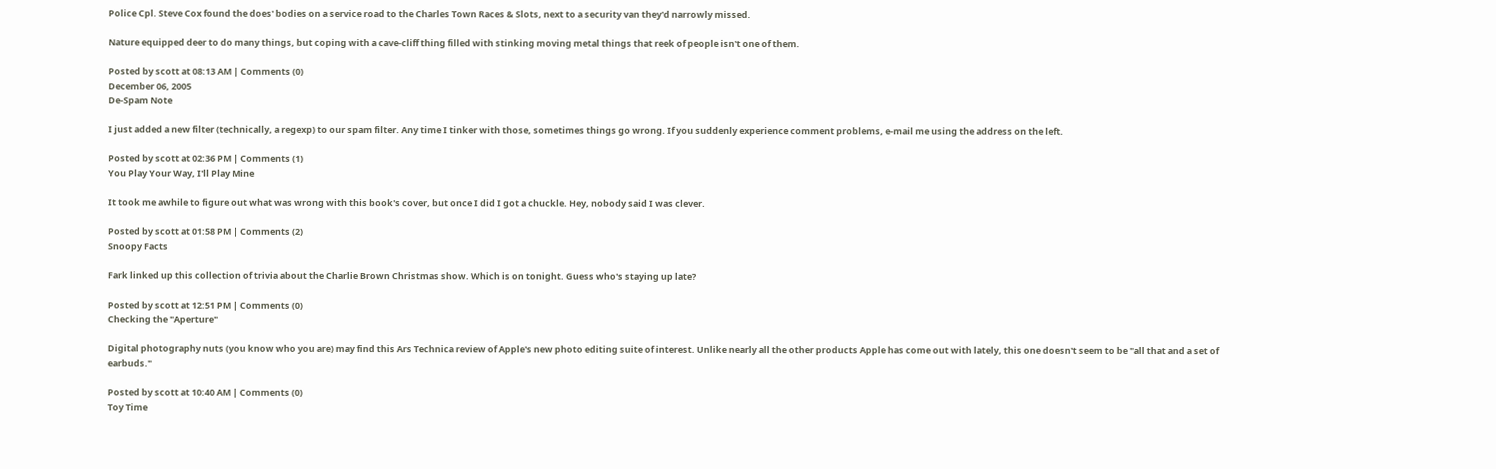Police Cpl. Steve Cox found the does' bodies on a service road to the Charles Town Races & Slots, next to a security van they'd narrowly missed.

Nature equipped deer to do many things, but coping with a cave-cliff thing filled with stinking moving metal things that reek of people isn't one of them.

Posted by scott at 08:13 AM | Comments (0)
December 06, 2005
De-Spam Note

I just added a new filter (technically, a regexp) to our spam filter. Any time I tinker with those, sometimes things go wrong. If you suddenly experience comment problems, e-mail me using the address on the left.

Posted by scott at 02:36 PM | Comments (1)
You Play Your Way, I'll Play Mine

It took me awhile to figure out what was wrong with this book's cover, but once I did I got a chuckle. Hey, nobody said I was clever.

Posted by scott at 01:58 PM | Comments (2)
Snoopy Facts

Fark linked up this collection of trivia about the Charlie Brown Christmas show. Which is on tonight. Guess who's staying up late?

Posted by scott at 12:51 PM | Comments (0)
Checking the "Aperture"

Digital photography nuts (you know who you are) may find this Ars Technica review of Apple's new photo editing suite of interest. Unlike nearly all the other products Apple has come out with lately, this one doesn't seem to be "all that and a set of earbuds."

Posted by scott at 10:40 AM | Comments (0)
Toy Time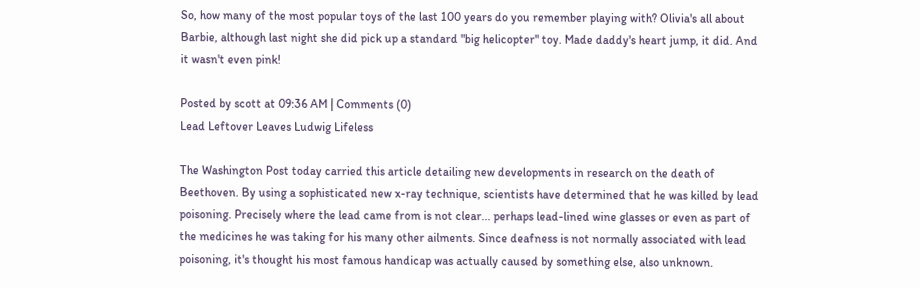So, how many of the most popular toys of the last 100 years do you remember playing with? Olivia's all about Barbie, although last night she did pick up a standard "big helicopter" toy. Made daddy's heart jump, it did. And it wasn't even pink!

Posted by scott at 09:36 AM | Comments (0)
Lead Leftover Leaves Ludwig Lifeless

The Washington Post today carried this article detailing new developments in research on the death of Beethoven. By using a sophisticated new x-ray technique, scientists have determined that he was killed by lead poisoning. Precisely where the lead came from is not clear... perhaps lead-lined wine glasses or even as part of the medicines he was taking for his many other ailments. Since deafness is not normally associated with lead poisoning, it's thought his most famous handicap was actually caused by something else, also unknown.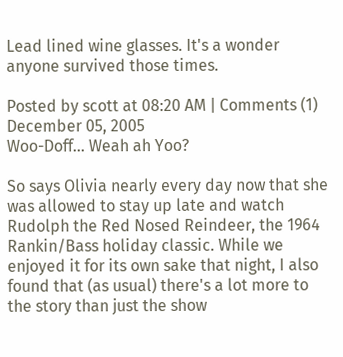Lead lined wine glasses. It's a wonder anyone survived those times.

Posted by scott at 08:20 AM | Comments (1)
December 05, 2005
Woo-Doff... Weah ah Yoo?

So says Olivia nearly every day now that she was allowed to stay up late and watch Rudolph the Red Nosed Reindeer, the 1964 Rankin/Bass holiday classic. While we enjoyed it for its own sake that night, I also found that (as usual) there's a lot more to the story than just the show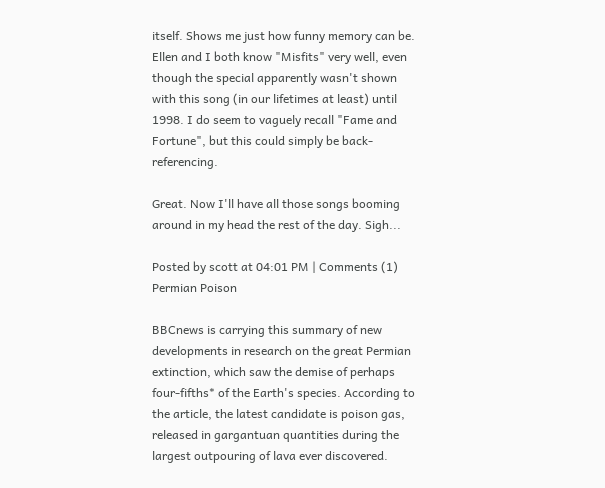itself. Shows me just how funny memory can be. Ellen and I both know "Misfits" very well, even though the special apparently wasn't shown with this song (in our lifetimes at least) until 1998. I do seem to vaguely recall "Fame and Fortune", but this could simply be back-referencing.

Great. Now I'll have all those songs booming around in my head the rest of the day. Sigh...

Posted by scott at 04:01 PM | Comments (1)
Permian Poison

BBCnews is carrying this summary of new developments in research on the great Permian extinction, which saw the demise of perhaps four-fifths* of the Earth's species. According to the article, the latest candidate is poison gas, released in gargantuan quantities during the largest outpouring of lava ever discovered.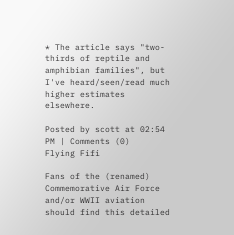* The article says "two-thirds of reptile and amphibian families", but I've heard/seen/read much higher estimates elsewhere.

Posted by scott at 02:54 PM | Comments (0)
Flying Fifi

Fans of the (renamed) Commemorative Air Force and/or WWII aviation should find this detailed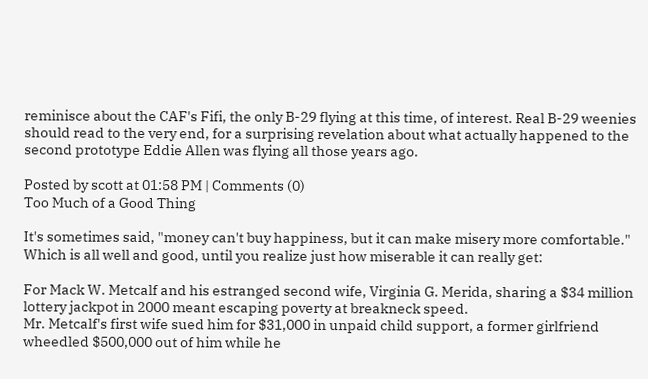reminisce about the CAF's Fifi, the only B-29 flying at this time, of interest. Real B-29 weenies should read to the very end, for a surprising revelation about what actually happened to the second prototype Eddie Allen was flying all those years ago.

Posted by scott at 01:58 PM | Comments (0)
Too Much of a Good Thing

It's sometimes said, "money can't buy happiness, but it can make misery more comfortable." Which is all well and good, until you realize just how miserable it can really get:

For Mack W. Metcalf and his estranged second wife, Virginia G. Merida, sharing a $34 million lottery jackpot in 2000 meant escaping poverty at breakneck speed.
Mr. Metcalf's first wife sued him for $31,000 in unpaid child support, a former girlfriend wheedled $500,000 out of him while he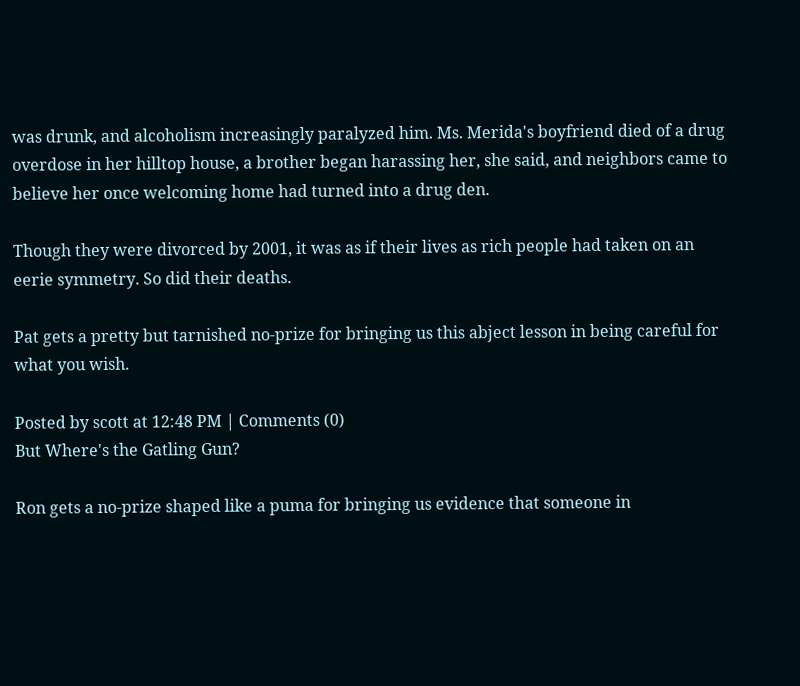was drunk, and alcoholism increasingly paralyzed him. Ms. Merida's boyfriend died of a drug overdose in her hilltop house, a brother began harassing her, she said, and neighbors came to believe her once welcoming home had turned into a drug den.

Though they were divorced by 2001, it was as if their lives as rich people had taken on an eerie symmetry. So did their deaths.

Pat gets a pretty but tarnished no-prize for bringing us this abject lesson in being careful for what you wish.

Posted by scott at 12:48 PM | Comments (0)
But Where's the Gatling Gun?

Ron gets a no-prize shaped like a puma for bringing us evidence that someone in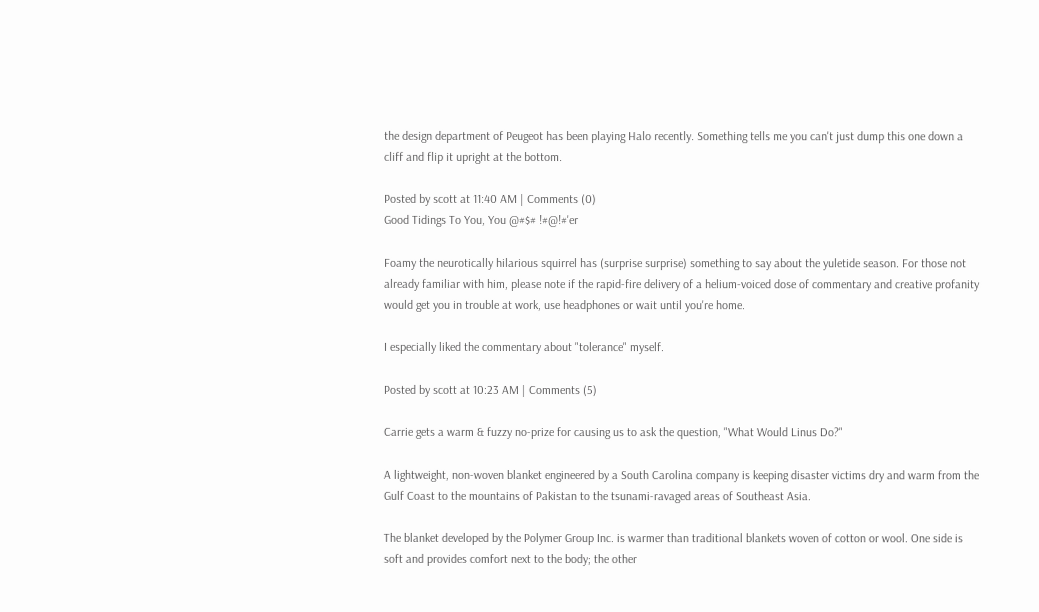the design department of Peugeot has been playing Halo recently. Something tells me you can't just dump this one down a cliff and flip it upright at the bottom.

Posted by scott at 11:40 AM | Comments (0)
Good Tidings To You, You @#$# !#@!#'er

Foamy the neurotically hilarious squirrel has (surprise surprise) something to say about the yuletide season. For those not already familiar with him, please note if the rapid-fire delivery of a helium-voiced dose of commentary and creative profanity would get you in trouble at work, use headphones or wait until you're home.

I especially liked the commentary about "tolerance" myself.

Posted by scott at 10:23 AM | Comments (5)

Carrie gets a warm & fuzzy no-prize for causing us to ask the question, "What Would Linus Do?"

A lightweight, non-woven blanket engineered by a South Carolina company is keeping disaster victims dry and warm from the Gulf Coast to the mountains of Pakistan to the tsunami-ravaged areas of Southeast Asia.

The blanket developed by the Polymer Group Inc. is warmer than traditional blankets woven of cotton or wool. One side is soft and provides comfort next to the body; the other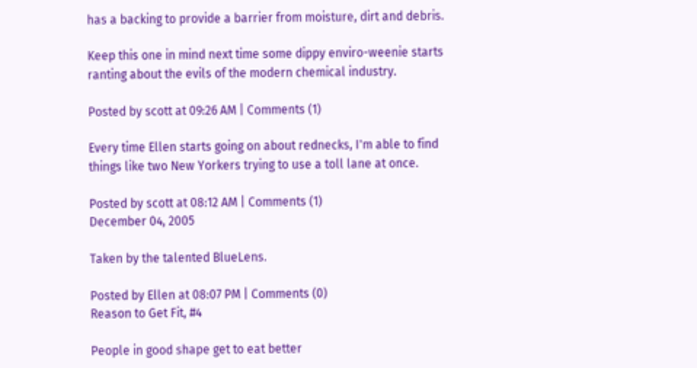has a backing to provide a barrier from moisture, dirt and debris.

Keep this one in mind next time some dippy enviro-weenie starts ranting about the evils of the modern chemical industry.

Posted by scott at 09:26 AM | Comments (1)

Every time Ellen starts going on about rednecks, I'm able to find things like two New Yorkers trying to use a toll lane at once.

Posted by scott at 08:12 AM | Comments (1)
December 04, 2005

Taken by the talented BlueLens.

Posted by Ellen at 08:07 PM | Comments (0)
Reason to Get Fit, #4

People in good shape get to eat better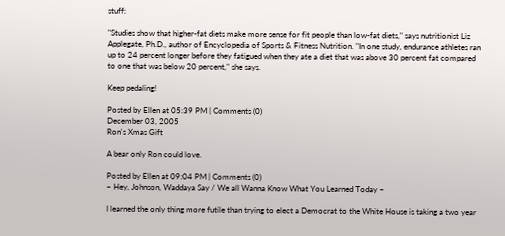stuff:

"Studies show that higher-fat diets make more sense for fit people than low-fat diets," says nutritionist Liz Applegate, Ph.D., author of Encyclopedia of Sports & Fitness Nutrition. "In one study, endurance athletes ran up to 24 percent longer before they fatigued when they ate a diet that was above 30 percent fat compared to one that was below 20 percent," she says.

Keep pedaling!

Posted by Ellen at 05:39 PM | Comments (0)
December 03, 2005
Ron's Xmas Gift

A bear only Ron could love.

Posted by Ellen at 09:04 PM | Comments (0)
~ Hey, Johnson, Waddaya Say / We all Wanna Know What You Learned Today ~

I learned the only thing more futile than trying to elect a Democrat to the White House is taking a two year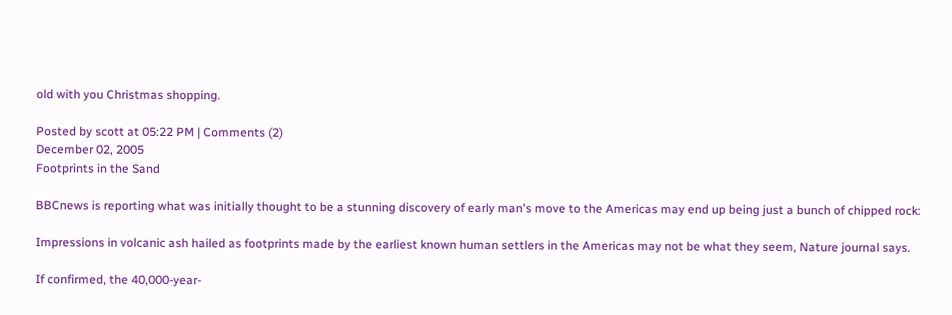old with you Christmas shopping.

Posted by scott at 05:22 PM | Comments (2)
December 02, 2005
Footprints in the Sand

BBCnews is reporting what was initially thought to be a stunning discovery of early man's move to the Americas may end up being just a bunch of chipped rock:

Impressions in volcanic ash hailed as footprints made by the earliest known human settlers in the Americas may not be what they seem, Nature journal says.

If confirmed, the 40,000-year-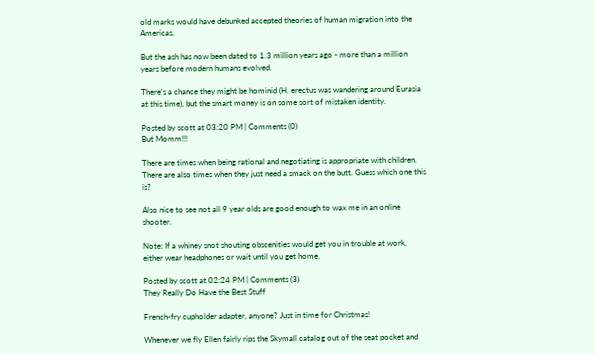old marks would have debunked accepted theories of human migration into the Americas.

But the ash has now been dated to 1.3 million years ago - more than a million years before modern humans evolved.

There's a chance they might be hominid (H. erectus was wandering around Eurasia at this time), but the smart money is on some sort of mistaken identity.

Posted by scott at 03:20 PM | Comments (0)
But Momm!!!

There are times when being rational and negotiating is appropriate with children. There are also times when they just need a smack on the butt. Guess which one this is?

Also nice to see not all 9 year olds are good enough to wax me in an online shooter.

Note: If a whiney snot shouting obscenities would get you in trouble at work, either wear headphones or wait until you get home.

Posted by scott at 02:24 PM | Comments (3)
They Really Do Have the Best Stuff

French-fry cupholder adapter, anyone? Just in time for Christmas!

Whenever we fly Ellen fairly rips the Skymall catalog out of the seat pocket and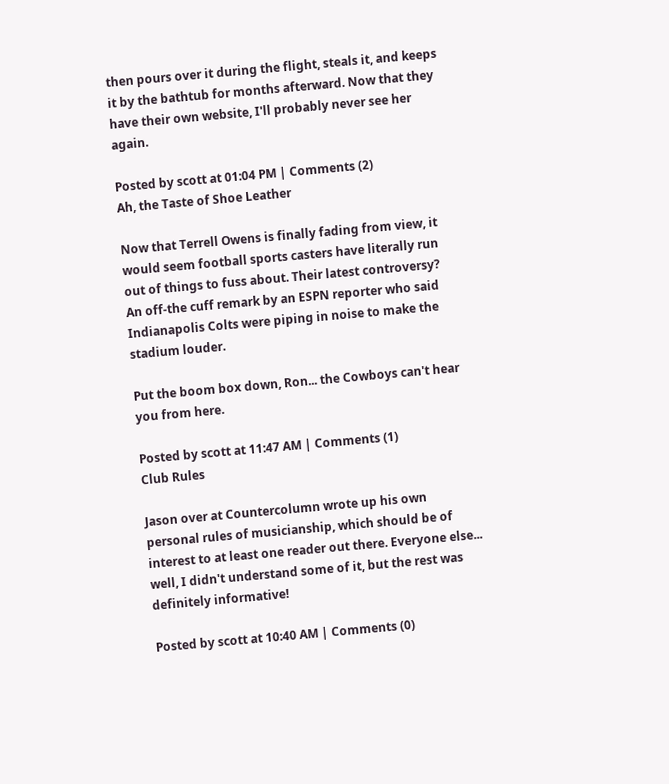then pours over it during the flight, steals it, and keeps it by the bathtub for months afterward. Now that they have their own website, I'll probably never see her again.

Posted by scott at 01:04 PM | Comments (2)
Ah, the Taste of Shoe Leather

Now that Terrell Owens is finally fading from view, it would seem football sports casters have literally run out of things to fuss about. Their latest controversy? An off-the cuff remark by an ESPN reporter who said Indianapolis Colts were piping in noise to make the stadium louder.

Put the boom box down, Ron... the Cowboys can't hear you from here.

Posted by scott at 11:47 AM | Comments (1)
Club Rules

Jason over at Countercolumn wrote up his own personal rules of musicianship, which should be of interest to at least one reader out there. Everyone else... well, I didn't understand some of it, but the rest was definitely informative!

Posted by scott at 10:40 AM | Comments (0)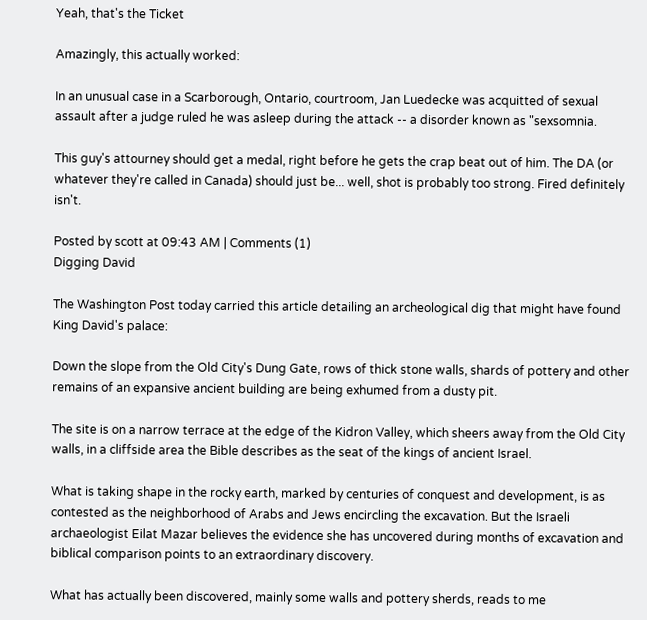Yeah, that's the Ticket

Amazingly, this actually worked:

In an unusual case in a Scarborough, Ontario, courtroom, Jan Luedecke was acquitted of sexual assault after a judge ruled he was asleep during the attack -- a disorder known as "sexsomnia.

This guy's attourney should get a medal, right before he gets the crap beat out of him. The DA (or whatever they're called in Canada) should just be... well, shot is probably too strong. Fired definitely isn't.

Posted by scott at 09:43 AM | Comments (1)
Digging David

The Washington Post today carried this article detailing an archeological dig that might have found King David's palace:

Down the slope from the Old City's Dung Gate, rows of thick stone walls, shards of pottery and other remains of an expansive ancient building are being exhumed from a dusty pit.

The site is on a narrow terrace at the edge of the Kidron Valley, which sheers away from the Old City walls, in a cliffside area the Bible describes as the seat of the kings of ancient Israel.

What is taking shape in the rocky earth, marked by centuries of conquest and development, is as contested as the neighborhood of Arabs and Jews encircling the excavation. But the Israeli archaeologist Eilat Mazar believes the evidence she has uncovered during months of excavation and biblical comparison points to an extraordinary discovery.

What has actually been discovered, mainly some walls and pottery sherds, reads to me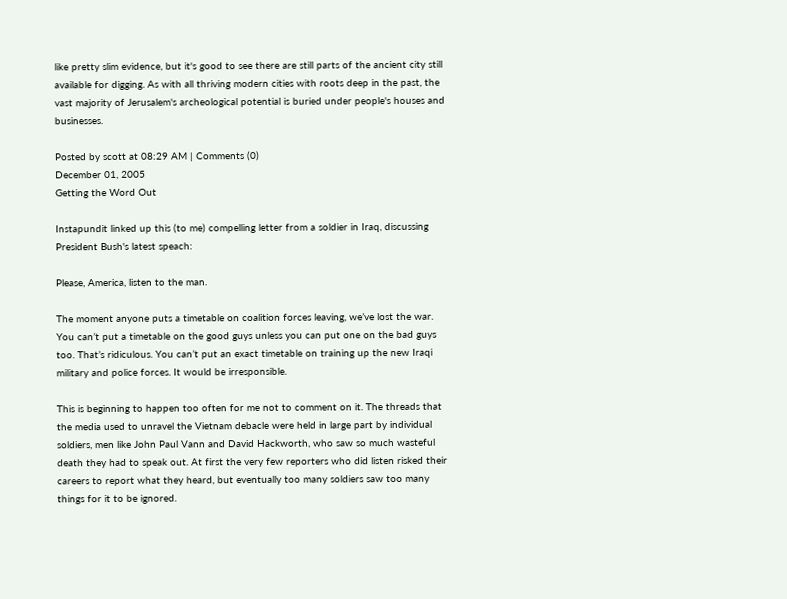like pretty slim evidence, but it's good to see there are still parts of the ancient city still available for digging. As with all thriving modern cities with roots deep in the past, the vast majority of Jerusalem's archeological potential is buried under people's houses and businesses.

Posted by scott at 08:29 AM | Comments (0)
December 01, 2005
Getting the Word Out

Instapundit linked up this (to me) compelling letter from a soldier in Iraq, discussing President Bush's latest speach:

Please, America, listen to the man.

The moment anyone puts a timetable on coalition forces leaving, we’ve lost the war. You can’t put a timetable on the good guys unless you can put one on the bad guys too. That’s ridiculous. You can’t put an exact timetable on training up the new Iraqi military and police forces. It would be irresponsible.

This is beginning to happen too often for me not to comment on it. The threads that the media used to unravel the Vietnam debacle were held in large part by individual soldiers, men like John Paul Vann and David Hackworth, who saw so much wasteful death they had to speak out. At first the very few reporters who did listen risked their careers to report what they heard, but eventually too many soldiers saw too many things for it to be ignored.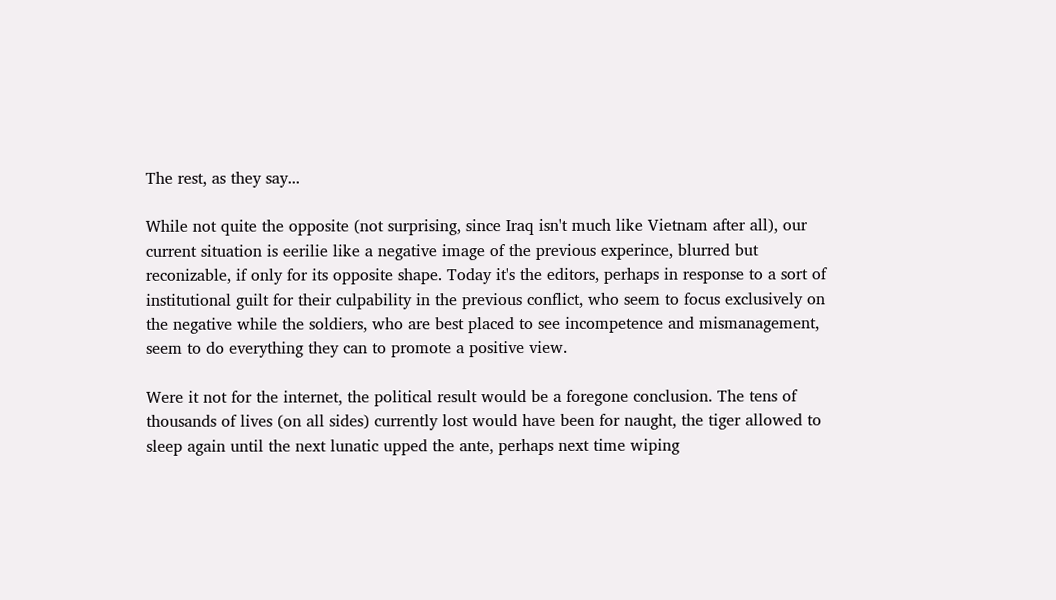The rest, as they say...

While not quite the opposite (not surprising, since Iraq isn't much like Vietnam after all), our current situation is eerilie like a negative image of the previous experince, blurred but reconizable, if only for its opposite shape. Today it's the editors, perhaps in response to a sort of institutional guilt for their culpability in the previous conflict, who seem to focus exclusively on the negative while the soldiers, who are best placed to see incompetence and mismanagement, seem to do everything they can to promote a positive view.

Were it not for the internet, the political result would be a foregone conclusion. The tens of thousands of lives (on all sides) currently lost would have been for naught, the tiger allowed to sleep again until the next lunatic upped the ante, perhaps next time wiping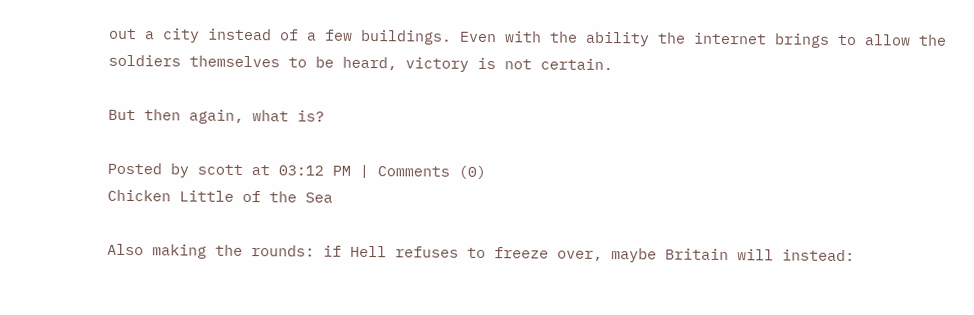out a city instead of a few buildings. Even with the ability the internet brings to allow the soldiers themselves to be heard, victory is not certain.

But then again, what is?

Posted by scott at 03:12 PM | Comments (0)
Chicken Little of the Sea

Also making the rounds: if Hell refuses to freeze over, maybe Britain will instead: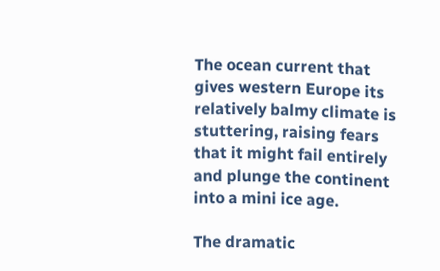The ocean current that gives western Europe its relatively balmy climate is stuttering, raising fears that it might fail entirely and plunge the continent into a mini ice age.

The dramatic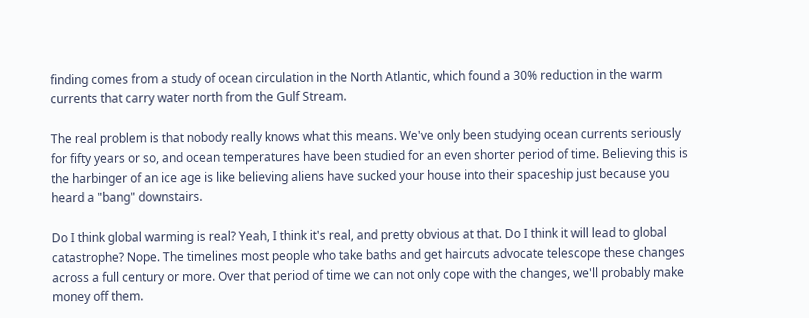finding comes from a study of ocean circulation in the North Atlantic, which found a 30% reduction in the warm currents that carry water north from the Gulf Stream.

The real problem is that nobody really knows what this means. We've only been studying ocean currents seriously for fifty years or so, and ocean temperatures have been studied for an even shorter period of time. Believing this is the harbinger of an ice age is like believing aliens have sucked your house into their spaceship just because you heard a "bang" downstairs.

Do I think global warming is real? Yeah, I think it's real, and pretty obvious at that. Do I think it will lead to global catastrophe? Nope. The timelines most people who take baths and get haircuts advocate telescope these changes across a full century or more. Over that period of time we can not only cope with the changes, we'll probably make money off them.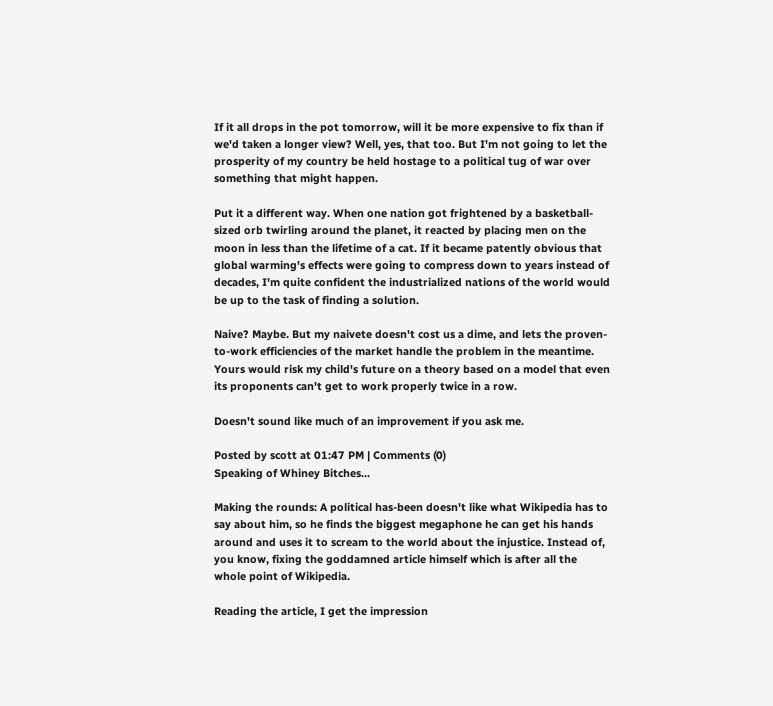If it all drops in the pot tomorrow, will it be more expensive to fix than if we'd taken a longer view? Well, yes, that too. But I'm not going to let the prosperity of my country be held hostage to a political tug of war over something that might happen.

Put it a different way. When one nation got frightened by a basketball-sized orb twirling around the planet, it reacted by placing men on the moon in less than the lifetime of a cat. If it became patently obvious that global warming's effects were going to compress down to years instead of decades, I'm quite confident the industrialized nations of the world would be up to the task of finding a solution.

Naive? Maybe. But my naivete doesn't cost us a dime, and lets the proven-to-work efficiencies of the market handle the problem in the meantime. Yours would risk my child's future on a theory based on a model that even its proponents can't get to work properly twice in a row.

Doesn't sound like much of an improvement if you ask me.

Posted by scott at 01:47 PM | Comments (0)
Speaking of Whiney Bitches...

Making the rounds: A political has-been doesn't like what Wikipedia has to say about him, so he finds the biggest megaphone he can get his hands around and uses it to scream to the world about the injustice. Instead of, you know, fixing the goddamned article himself which is after all the whole point of Wikipedia.

Reading the article, I get the impression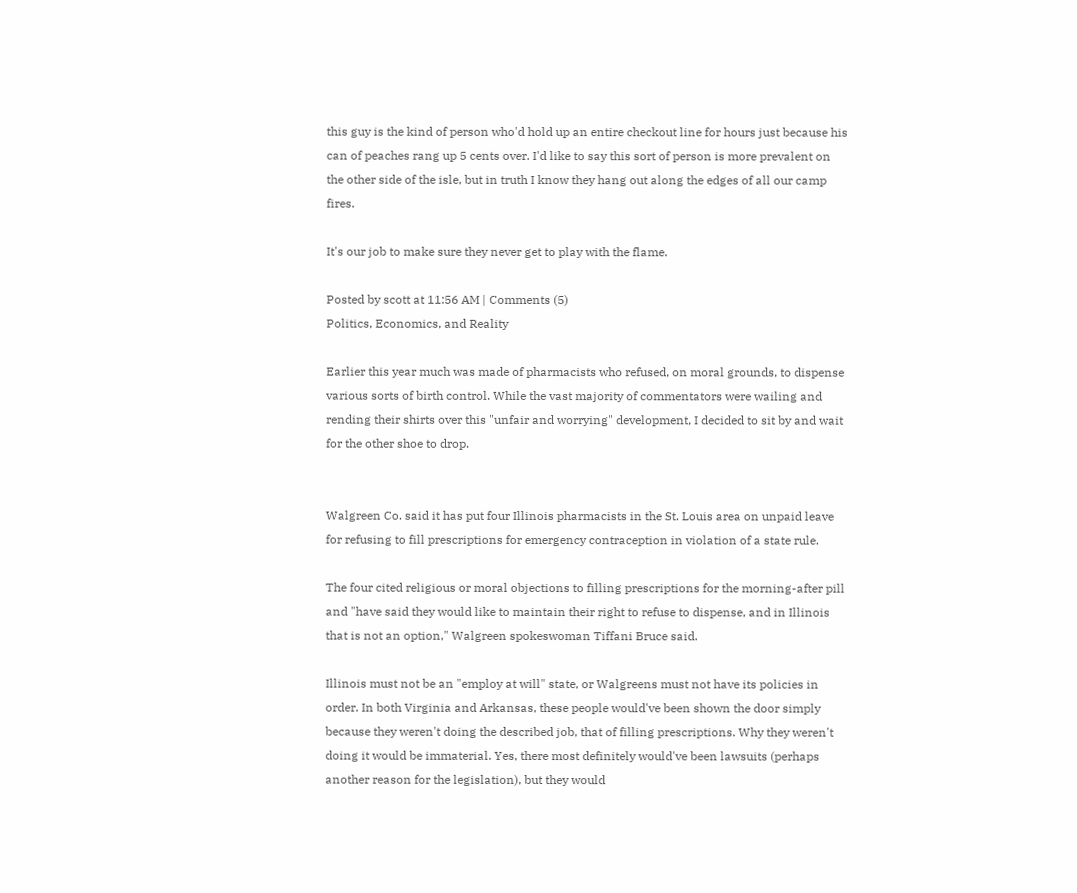this guy is the kind of person who'd hold up an entire checkout line for hours just because his can of peaches rang up 5 cents over. I'd like to say this sort of person is more prevalent on the other side of the isle, but in truth I know they hang out along the edges of all our camp fires.

It's our job to make sure they never get to play with the flame.

Posted by scott at 11:56 AM | Comments (5)
Politics, Economics, and Reality

Earlier this year much was made of pharmacists who refused, on moral grounds, to dispense various sorts of birth control. While the vast majority of commentators were wailing and rending their shirts over this "unfair and worrying" development, I decided to sit by and wait for the other shoe to drop.


Walgreen Co. said it has put four Illinois pharmacists in the St. Louis area on unpaid leave for refusing to fill prescriptions for emergency contraception in violation of a state rule.

The four cited religious or moral objections to filling prescriptions for the morning-after pill and "have said they would like to maintain their right to refuse to dispense, and in Illinois that is not an option," Walgreen spokeswoman Tiffani Bruce said.

Illinois must not be an "employ at will" state, or Walgreens must not have its policies in order. In both Virginia and Arkansas, these people would've been shown the door simply because they weren't doing the described job, that of filling prescriptions. Why they weren't doing it would be immaterial. Yes, there most definitely would've been lawsuits (perhaps another reason for the legislation), but they would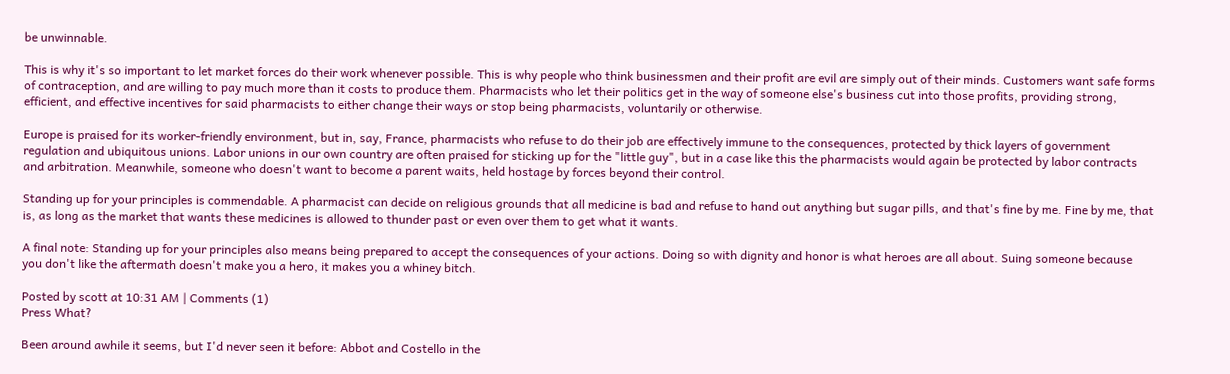be unwinnable.

This is why it's so important to let market forces do their work whenever possible. This is why people who think businessmen and their profit are evil are simply out of their minds. Customers want safe forms of contraception, and are willing to pay much more than it costs to produce them. Pharmacists who let their politics get in the way of someone else's business cut into those profits, providing strong, efficient, and effective incentives for said pharmacists to either change their ways or stop being pharmacists, voluntarily or otherwise.

Europe is praised for its worker-friendly environment, but in, say, France, pharmacists who refuse to do their job are effectively immune to the consequences, protected by thick layers of government regulation and ubiquitous unions. Labor unions in our own country are often praised for sticking up for the "little guy", but in a case like this the pharmacists would again be protected by labor contracts and arbitration. Meanwhile, someone who doesn't want to become a parent waits, held hostage by forces beyond their control.

Standing up for your principles is commendable. A pharmacist can decide on religious grounds that all medicine is bad and refuse to hand out anything but sugar pills, and that's fine by me. Fine by me, that is, as long as the market that wants these medicines is allowed to thunder past or even over them to get what it wants.

A final note: Standing up for your principles also means being prepared to accept the consequences of your actions. Doing so with dignity and honor is what heroes are all about. Suing someone because you don't like the aftermath doesn't make you a hero, it makes you a whiney bitch.

Posted by scott at 10:31 AM | Comments (1)
Press What?

Been around awhile it seems, but I'd never seen it before: Abbot and Costello in the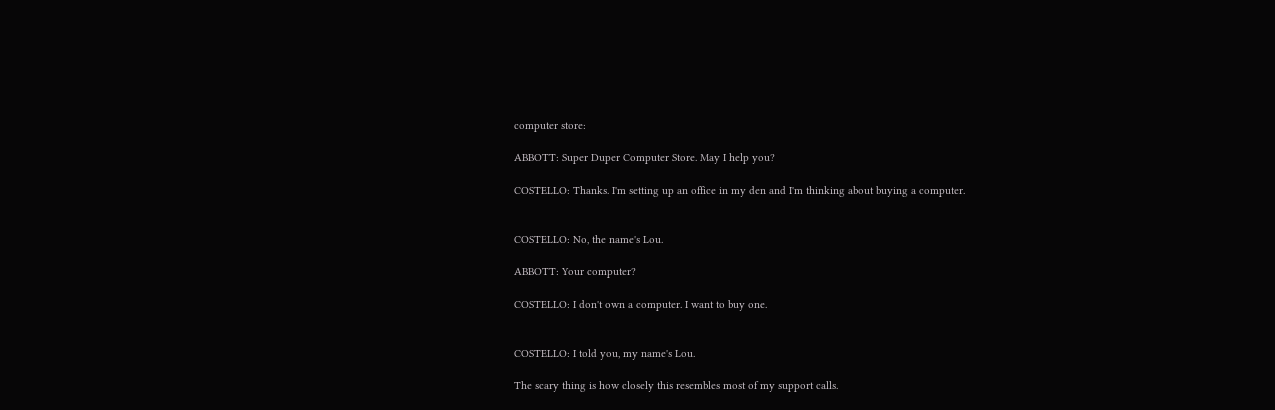computer store:

ABBOTT: Super Duper Computer Store. May I help you?

COSTELLO: Thanks. I'm setting up an office in my den and I'm thinking about buying a computer.


COSTELLO: No, the name's Lou.

ABBOTT: Your computer?

COSTELLO: I don't own a computer. I want to buy one.


COSTELLO: I told you, my name's Lou.

The scary thing is how closely this resembles most of my support calls.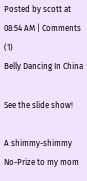Posted by scott at 08:54 AM | Comments (1)
Belly Dancing In China

See the slide show!

A shimmy-shimmy No-Prize to my mom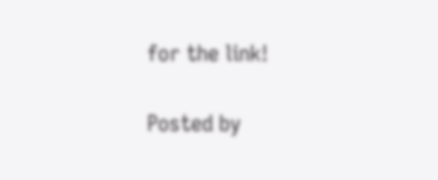for the link!

Posted by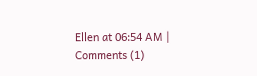Ellen at 06:54 AM | Comments (1)